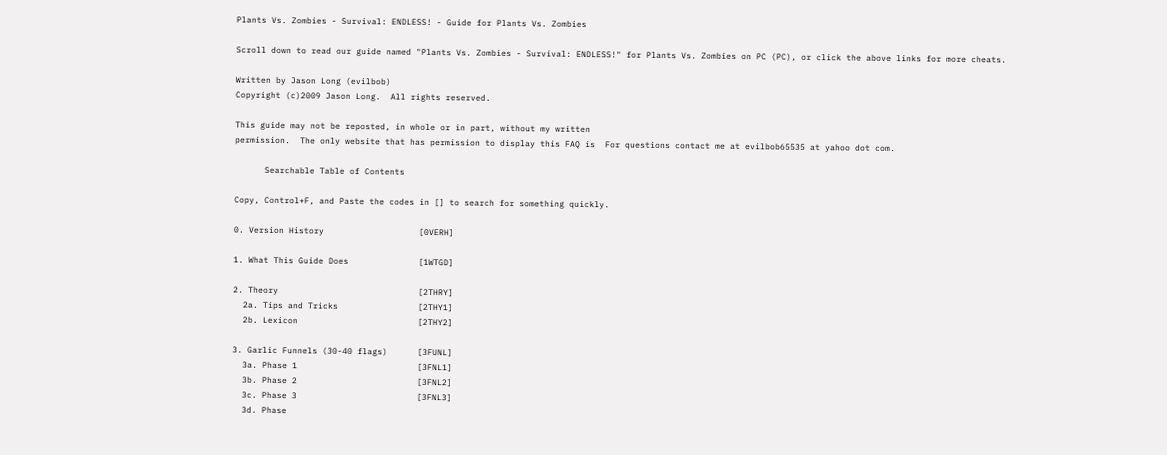Plants Vs. Zombies - Survival: ENDLESS! - Guide for Plants Vs. Zombies

Scroll down to read our guide named "Plants Vs. Zombies - Survival: ENDLESS!" for Plants Vs. Zombies on PC (PC), or click the above links for more cheats.

Written by Jason Long (evilbob)
Copyright (c)2009 Jason Long.  All rights reserved.

This guide may not be reposted, in whole or in part, without my written
permission.  The only website that has permission to display this FAQ is  For questions contact me at evilbob65535 at yahoo dot com.

      Searchable Table of Contents

Copy, Control+F, and Paste the codes in [] to search for something quickly.

0. Version History                   [0VERH]

1. What This Guide Does              [1WTGD]

2. Theory                            [2THRY]
  2a. Tips and Tricks                [2THY1]
  2b. Lexicon                        [2THY2]

3. Garlic Funnels (30-40 flags)      [3FUNL]
  3a. Phase 1                        [3FNL1]
  3b. Phase 2                        [3FNL2]
  3c. Phase 3                        [3FNL3]
  3d. Phase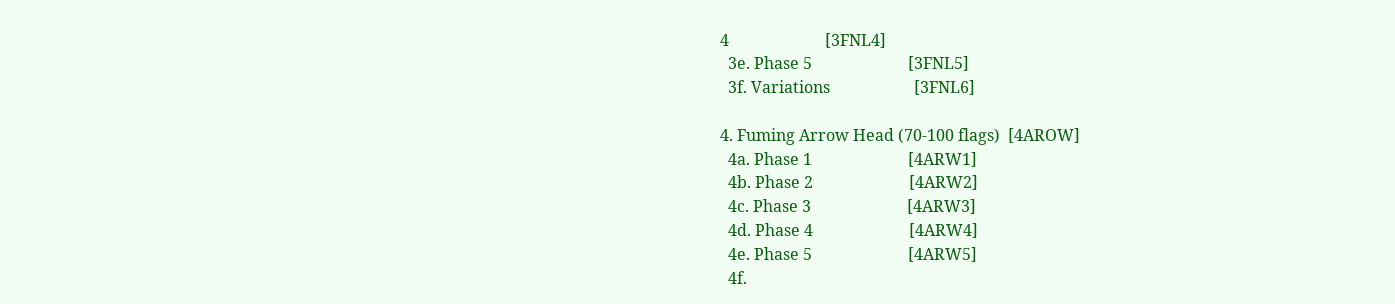4                        [3FNL4]
  3e. Phase 5                        [3FNL5]
  3f. Variations                     [3FNL6]

4. Fuming Arrow Head (70-100 flags)  [4AROW]
  4a. Phase 1                        [4ARW1]
  4b. Phase 2                        [4ARW2]
  4c. Phase 3                        [4ARW3]
  4d. Phase 4                        [4ARW4]
  4e. Phase 5                        [4ARW5]
  4f.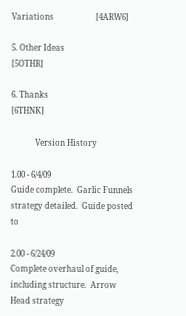Variations                     [4ARW6]

5. Other Ideas                       [5OTHR]

6. Thanks                            [6THNK]

            Version History

1.00 - 6/4/09
Guide complete.  Garlic Funnels strategy detailed.  Guide posted to

2.00 - 6/24/09
Complete overhaul of guide, including structure.  Arrow Head strategy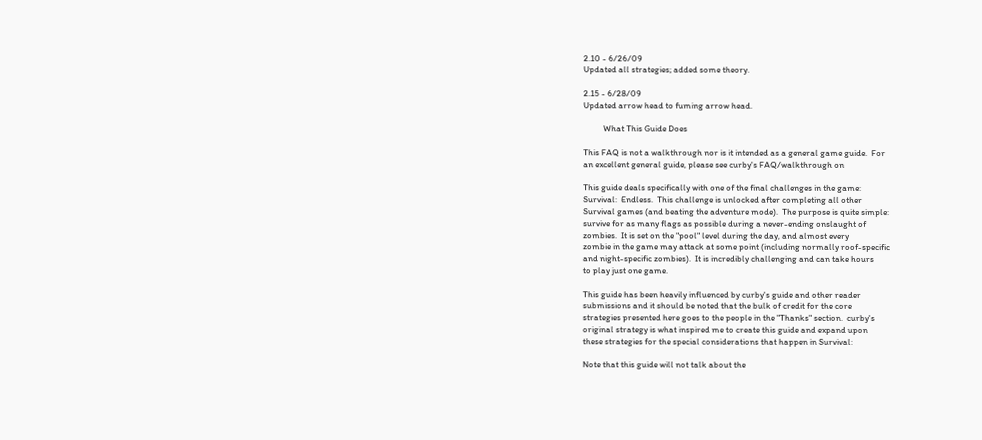2.10 - 6/26/09
Updated all strategies; added some theory.

2.15 - 6/28/09
Updated arrow head to fuming arrow head.

          What This Guide Does

This FAQ is not a walkthrough nor is it intended as a general game guide.  For
an excellent general guide, please see curby's FAQ/walkthrough on

This guide deals specifically with one of the final challenges in the game:
Survival:  Endless.  This challenge is unlocked after completing all other
Survival games (and beating the adventure mode).  The purpose is quite simple:
survive for as many flags as possible during a never-ending onslaught of
zombies.  It is set on the "pool" level during the day, and almost every
zombie in the game may attack at some point (including normally roof-specific
and night-specific zombies).  It is incredibly challenging and can take hours
to play just one game.

This guide has been heavily influenced by curby's guide and other reader
submissions and it should be noted that the bulk of credit for the core
strategies presented here goes to the people in the "Thanks" section.  curby's
original strategy is what inspired me to create this guide and expand upon
these strategies for the special considerations that happen in Survival:

Note that this guide will not talk about the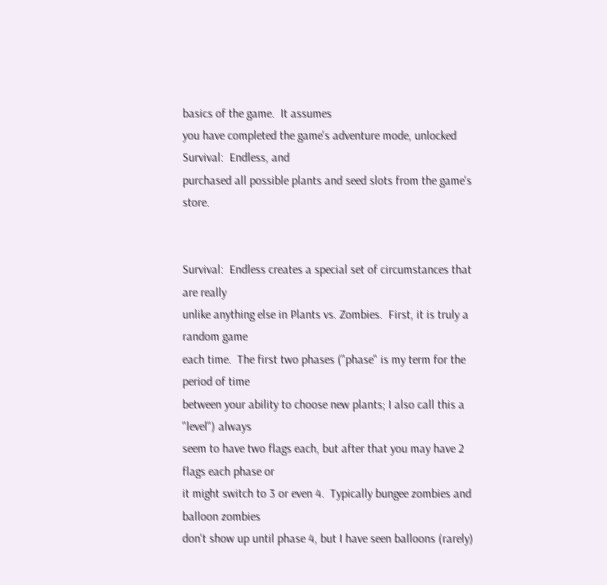basics of the game.  It assumes
you have completed the game's adventure mode, unlocked Survival:  Endless, and
purchased all possible plants and seed slots from the game's store.


Survival:  Endless creates a special set of circumstances that are really
unlike anything else in Plants vs. Zombies.  First, it is truly a random game
each time.  The first two phases ("phase" is my term for the period of time
between your ability to choose new plants; I also call this a "level") always
seem to have two flags each, but after that you may have 2 flags each phase or
it might switch to 3 or even 4.  Typically bungee zombies and balloon zombies
don't show up until phase 4, but I have seen balloons (rarely)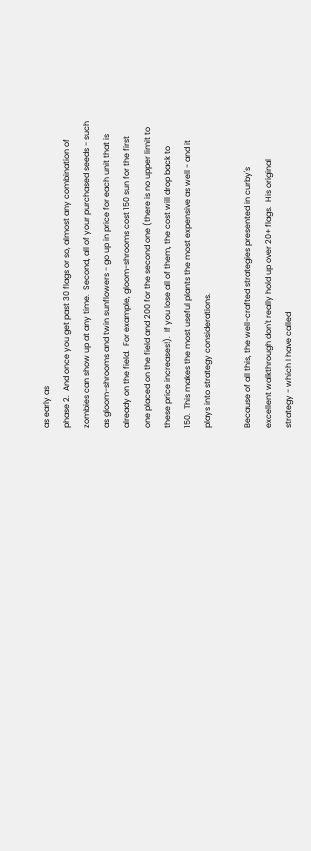as early as
phase 2.  And once you get past 30 flags or so, almost any combination of
zombies can show up at any time.  Second, all of your purchased seeds - such
as gloom-shrooms and twin sunflowers - go up in price for each unit that is
already on the field.  For example, gloom-shrooms cost 150 sun for the first
one placed on the field and 200 for the second one (there is no upper limit to
these price increases!).  If you lose all of them, the cost will drop back to
150.  This makes the most useful plants the most expensive as well - and it
plays into strategy considerations.

Because of all this, the well-crafted strategies presented in curby's
excellent walkthrough don't really hold up over 20+ flags.  His original
strategy - which I have called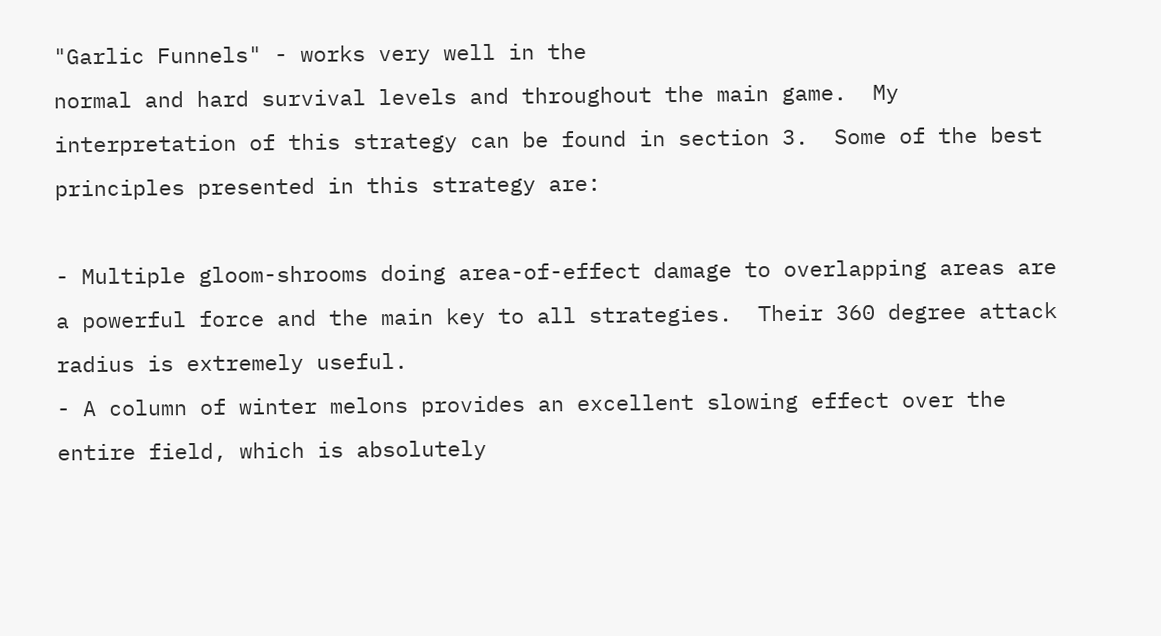"Garlic Funnels" - works very well in the
normal and hard survival levels and throughout the main game.  My
interpretation of this strategy can be found in section 3.  Some of the best
principles presented in this strategy are:

- Multiple gloom-shrooms doing area-of-effect damage to overlapping areas are
a powerful force and the main key to all strategies.  Their 360 degree attack
radius is extremely useful.
- A column of winter melons provides an excellent slowing effect over the
entire field, which is absolutely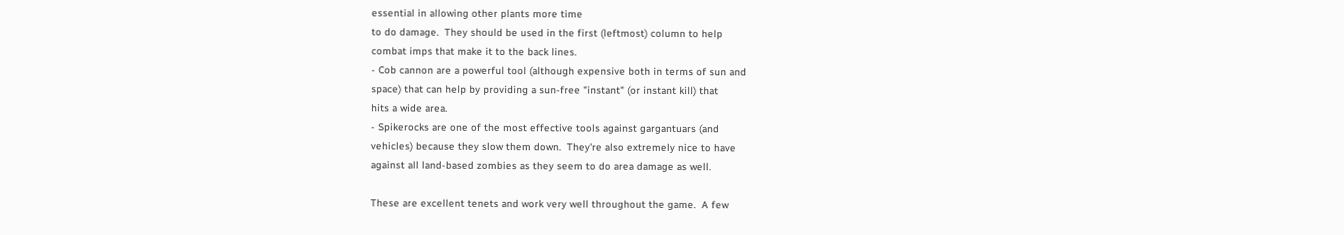essential in allowing other plants more time
to do damage.  They should be used in the first (leftmost) column to help
combat imps that make it to the back lines.
- Cob cannon are a powerful tool (although expensive both in terms of sun and
space) that can help by providing a sun-free "instant" (or instant kill) that
hits a wide area.
- Spikerocks are one of the most effective tools against gargantuars (and
vehicles) because they slow them down.  They're also extremely nice to have
against all land-based zombies as they seem to do area damage as well.

These are excellent tenets and work very well throughout the game.  A few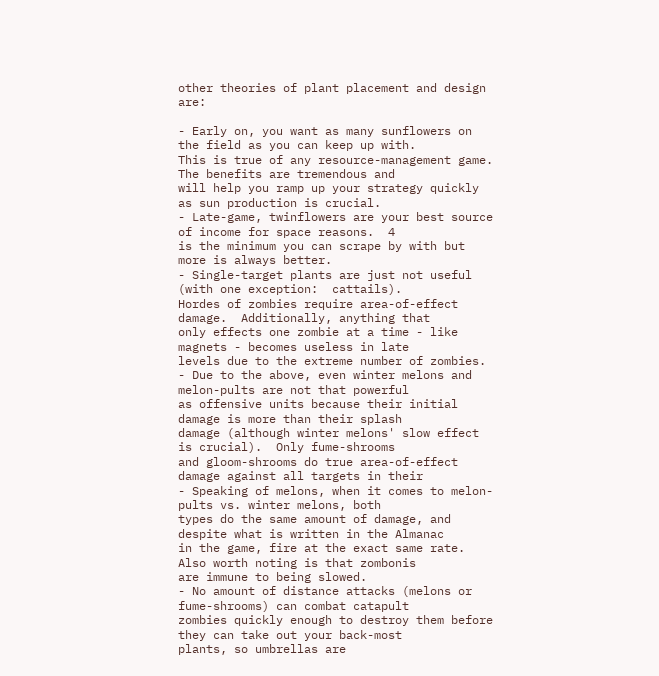other theories of plant placement and design are:

- Early on, you want as many sunflowers on the field as you can keep up with.
This is true of any resource-management game.  The benefits are tremendous and
will help you ramp up your strategy quickly as sun production is crucial.
- Late-game, twinflowers are your best source of income for space reasons.  4
is the minimum you can scrape by with but more is always better.
- Single-target plants are just not useful (with one exception:  cattails).
Hordes of zombies require area-of-effect damage.  Additionally, anything that
only effects one zombie at a time - like magnets - becomes useless in late
levels due to the extreme number of zombies.
- Due to the above, even winter melons and melon-pults are not that powerful
as offensive units because their initial damage is more than their splash
damage (although winter melons' slow effect is crucial).  Only fume-shrooms
and gloom-shrooms do true area-of-effect damage against all targets in their
- Speaking of melons, when it comes to melon-pults vs. winter melons, both
types do the same amount of damage, and despite what is written in the Almanac
in the game, fire at the exact same rate.  Also worth noting is that zombonis
are immune to being slowed.
- No amount of distance attacks (melons or fume-shrooms) can combat catapult
zombies quickly enough to destroy them before they can take out your back-most
plants, so umbrellas are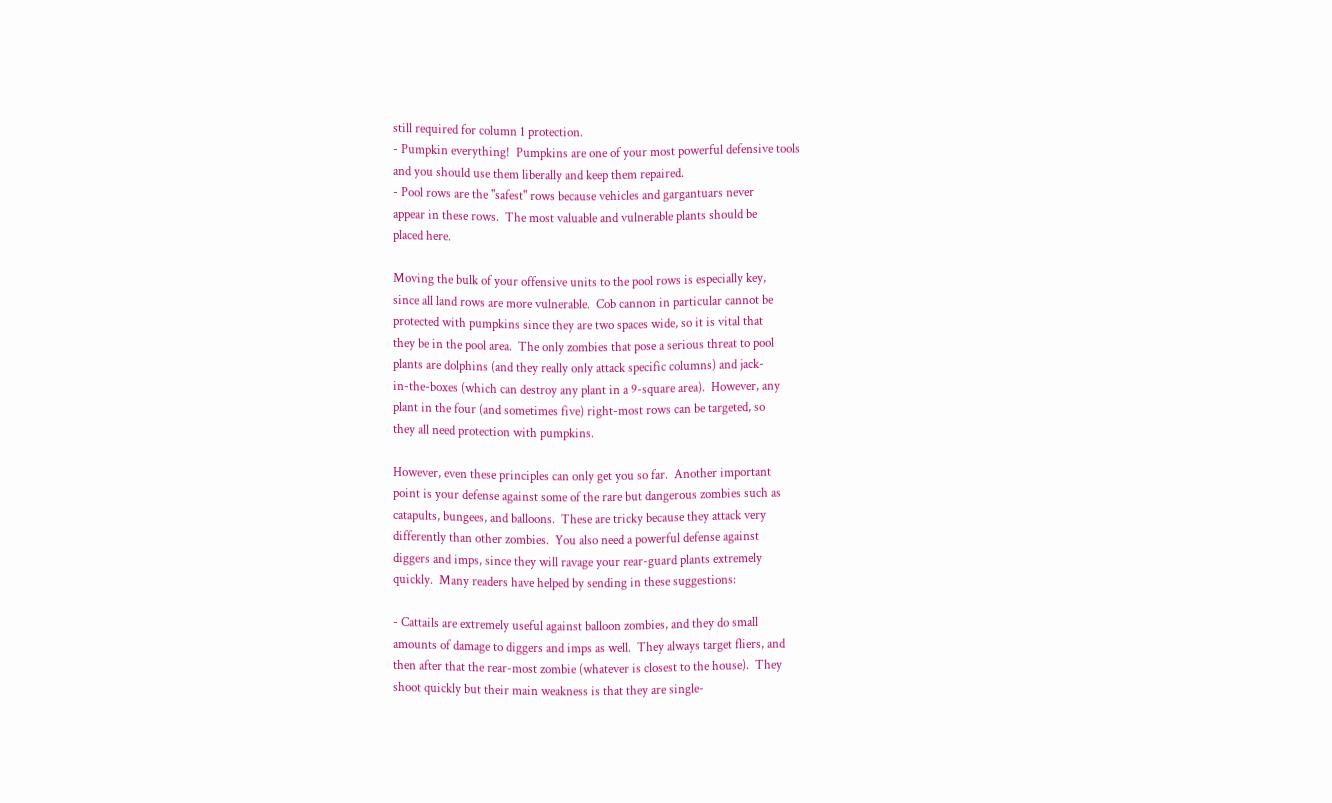still required for column 1 protection.
- Pumpkin everything!  Pumpkins are one of your most powerful defensive tools
and you should use them liberally and keep them repaired.
- Pool rows are the "safest" rows because vehicles and gargantuars never
appear in these rows.  The most valuable and vulnerable plants should be
placed here.

Moving the bulk of your offensive units to the pool rows is especially key,
since all land rows are more vulnerable.  Cob cannon in particular cannot be
protected with pumpkins since they are two spaces wide, so it is vital that
they be in the pool area.  The only zombies that pose a serious threat to pool
plants are dolphins (and they really only attack specific columns) and jack-
in-the-boxes (which can destroy any plant in a 9-square area).  However, any
plant in the four (and sometimes five) right-most rows can be targeted, so
they all need protection with pumpkins.

However, even these principles can only get you so far.  Another important
point is your defense against some of the rare but dangerous zombies such as
catapults, bungees, and balloons.  These are tricky because they attack very
differently than other zombies.  You also need a powerful defense against
diggers and imps, since they will ravage your rear-guard plants extremely
quickly.  Many readers have helped by sending in these suggestions:

- Cattails are extremely useful against balloon zombies, and they do small
amounts of damage to diggers and imps as well.  They always target fliers, and
then after that the rear-most zombie (whatever is closest to the house).  They
shoot quickly but their main weakness is that they are single-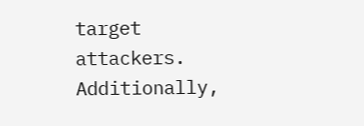target
attackers.  Additionally,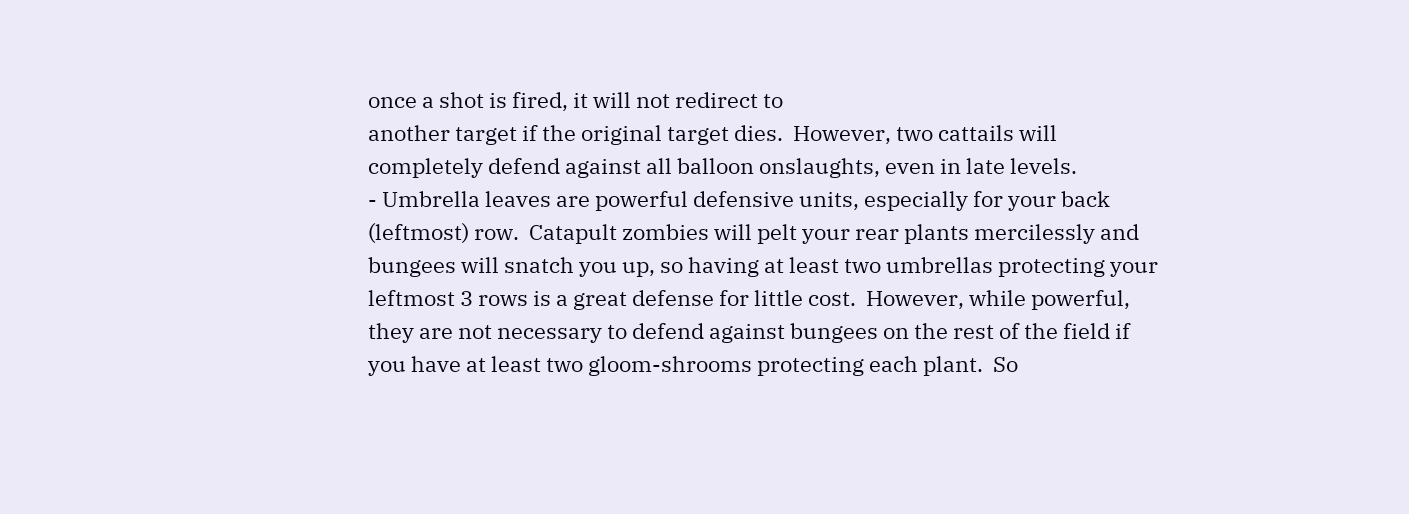once a shot is fired, it will not redirect to
another target if the original target dies.  However, two cattails will
completely defend against all balloon onslaughts, even in late levels.
- Umbrella leaves are powerful defensive units, especially for your back
(leftmost) row.  Catapult zombies will pelt your rear plants mercilessly and
bungees will snatch you up, so having at least two umbrellas protecting your
leftmost 3 rows is a great defense for little cost.  However, while powerful,
they are not necessary to defend against bungees on the rest of the field if
you have at least two gloom-shrooms protecting each plant.  So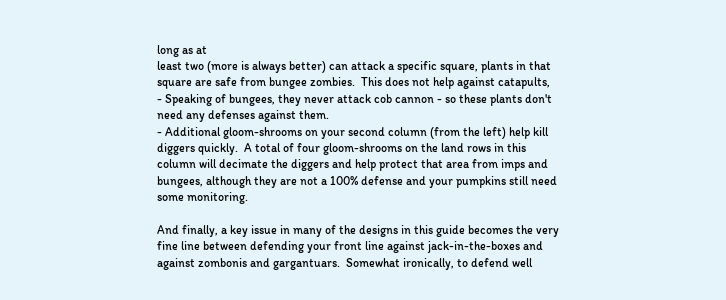long as at
least two (more is always better) can attack a specific square, plants in that
square are safe from bungee zombies.  This does not help against catapults,
- Speaking of bungees, they never attack cob cannon - so these plants don't
need any defenses against them.
- Additional gloom-shrooms on your second column (from the left) help kill
diggers quickly.  A total of four gloom-shrooms on the land rows in this
column will decimate the diggers and help protect that area from imps and
bungees, although they are not a 100% defense and your pumpkins still need
some monitoring.

And finally, a key issue in many of the designs in this guide becomes the very
fine line between defending your front line against jack-in-the-boxes and
against zombonis and gargantuars.  Somewhat ironically, to defend well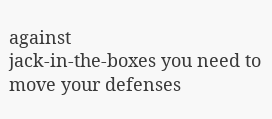against
jack-in-the-boxes you need to move your defenses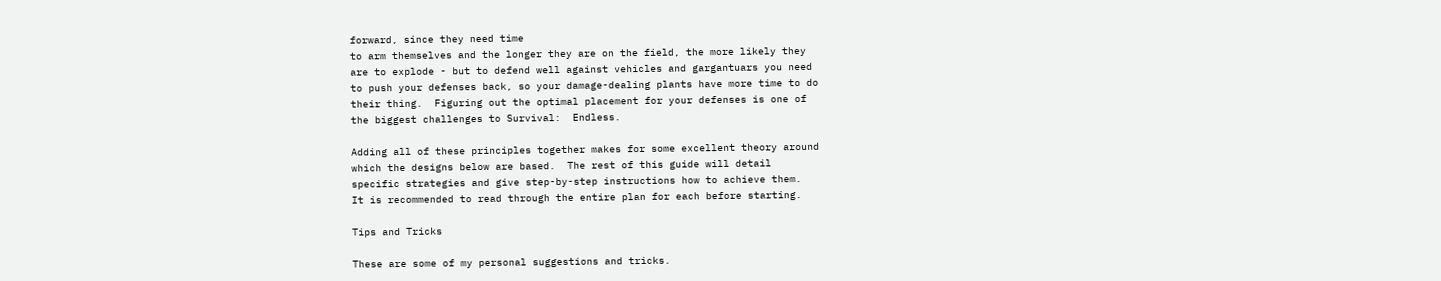forward, since they need time
to arm themselves and the longer they are on the field, the more likely they
are to explode - but to defend well against vehicles and gargantuars you need
to push your defenses back, so your damage-dealing plants have more time to do
their thing.  Figuring out the optimal placement for your defenses is one of
the biggest challenges to Survival:  Endless.

Adding all of these principles together makes for some excellent theory around
which the designs below are based.  The rest of this guide will detail
specific strategies and give step-by-step instructions how to achieve them.
It is recommended to read through the entire plan for each before starting.

Tips and Tricks

These are some of my personal suggestions and tricks.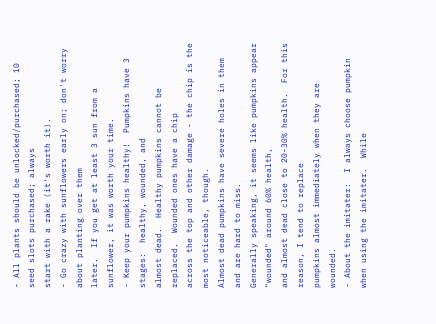- All plants should be unlocked/purchased; 10 seed slots purchased; always
start with a rake (it's worth it).
- Go crazy with sunflowers early on; don't worry about planting over them
later.  If you get at least 3 sun from a sunflower, it was worth your time.
- Keep your pumpkins healthy!  Pumpkins have 3 stages:  healthy, wounded, and
almost dead.  Healthy pumpkins cannot be replaced.  Wounded ones have a chip
across the top and other damage - the chip is the most noticeable, though.
Almost dead pumpkins have severe holes in them and are hard to miss.
Generally speaking, it seems like pumpkins appear "wounded" around 60% health,
and almost dead close to 20-30% health.  For this reason, I tend to replace
pumpkins almost immediately when they are wounded.
- About the imitater:  I always choose pumpkin when using the imitater.  While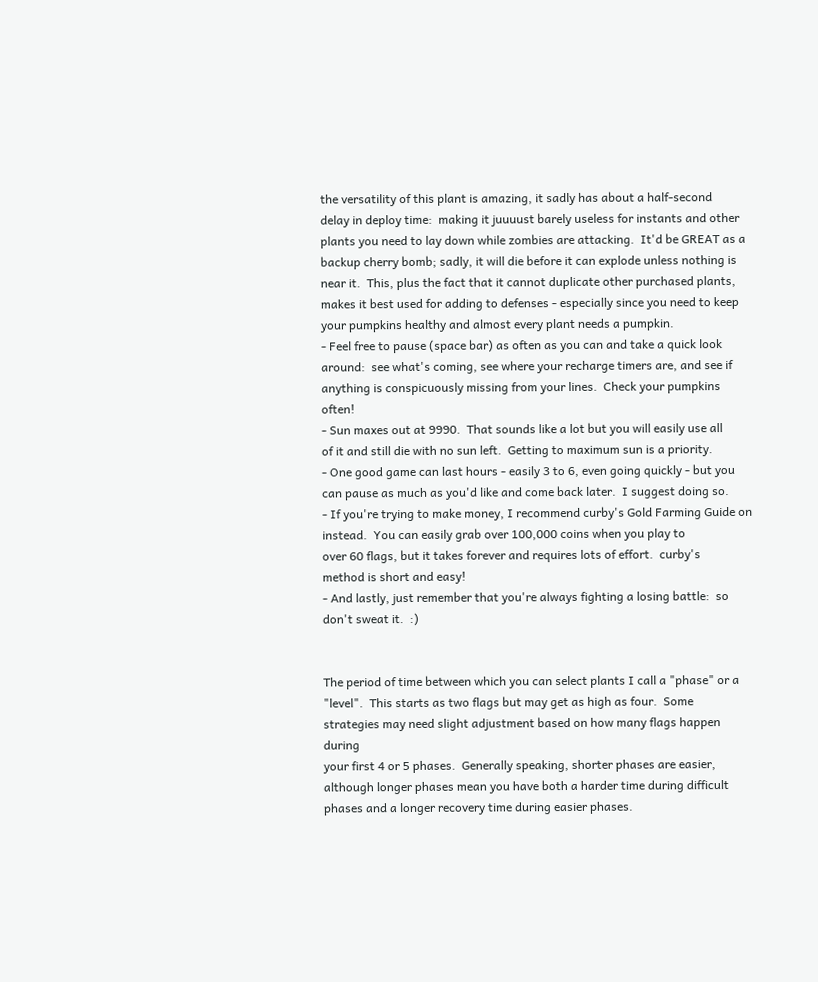the versatility of this plant is amazing, it sadly has about a half-second
delay in deploy time:  making it juuuust barely useless for instants and other
plants you need to lay down while zombies are attacking.  It'd be GREAT as a
backup cherry bomb; sadly, it will die before it can explode unless nothing is
near it.  This, plus the fact that it cannot duplicate other purchased plants,
makes it best used for adding to defenses - especially since you need to keep
your pumpkins healthy and almost every plant needs a pumpkin.
- Feel free to pause (space bar) as often as you can and take a quick look
around:  see what's coming, see where your recharge timers are, and see if
anything is conspicuously missing from your lines.  Check your pumpkins often!
- Sun maxes out at 9990.  That sounds like a lot but you will easily use all
of it and still die with no sun left.  Getting to maximum sun is a priority.
- One good game can last hours - easily 3 to 6, even going quickly - but you
can pause as much as you'd like and come back later.  I suggest doing so.
- If you're trying to make money, I recommend curby's Gold Farming Guide on instead.  You can easily grab over 100,000 coins when you play to
over 60 flags, but it takes forever and requires lots of effort.  curby's
method is short and easy!
- And lastly, just remember that you're always fighting a losing battle:  so
don't sweat it.  :)


The period of time between which you can select plants I call a "phase" or a
"level".  This starts as two flags but may get as high as four.  Some
strategies may need slight adjustment based on how many flags happen during
your first 4 or 5 phases.  Generally speaking, shorter phases are easier,
although longer phases mean you have both a harder time during difficult
phases and a longer recovery time during easier phases.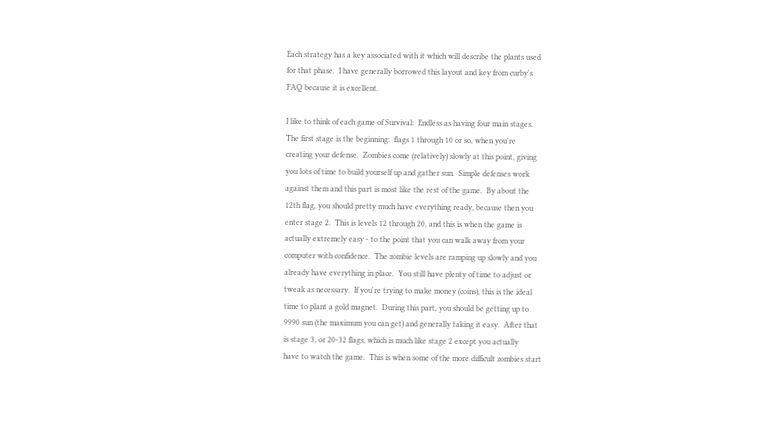Each strategy has a key associated with it which will describe the plants used
for that phase.  I have generally borrowed this layout and key from curby's
FAQ because it is excellent.

I like to think of each game of Survival:  Endless as having four main stages.
The first stage is the beginning:  flags 1 through 10 or so, when you're
creating your defense.  Zombies come (relatively) slowly at this point, giving
you lots of time to build yourself up and gather sun.  Simple defenses work
against them and this part is most like the rest of the game.  By about the
12th flag, you should pretty much have everything ready, because then you
enter stage 2.  This is levels 12 through 20, and this is when the game is
actually extremely easy - to the point that you can walk away from your
computer with confidence.  The zombie levels are ramping up slowly and you
already have everything in place.  You still have plenty of time to adjust or
tweak as necessary.  If you're trying to make money (coins), this is the ideal
time to plant a gold magnet.  During this part, you should be getting up to
9990 sun (the maximum you can get) and generally taking it easy.  After that
is stage 3, or 20-32 flags, which is much like stage 2 except you actually
have to watch the game.  This is when some of the more difficult zombies start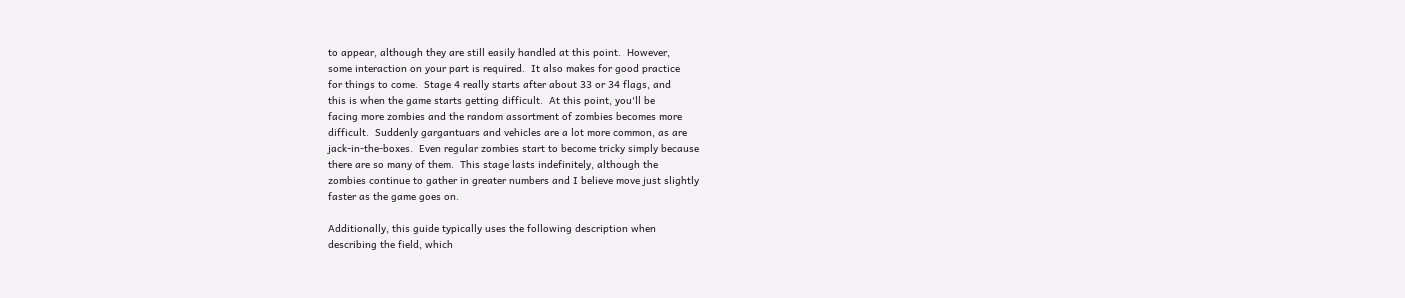to appear, although they are still easily handled at this point.  However,
some interaction on your part is required.  It also makes for good practice
for things to come.  Stage 4 really starts after about 33 or 34 flags, and
this is when the game starts getting difficult.  At this point, you'll be
facing more zombies and the random assortment of zombies becomes more
difficult.  Suddenly gargantuars and vehicles are a lot more common, as are
jack-in-the-boxes.  Even regular zombies start to become tricky simply because
there are so many of them.  This stage lasts indefinitely, although the
zombies continue to gather in greater numbers and I believe move just slightly
faster as the game goes on.

Additionally, this guide typically uses the following description when
describing the field, which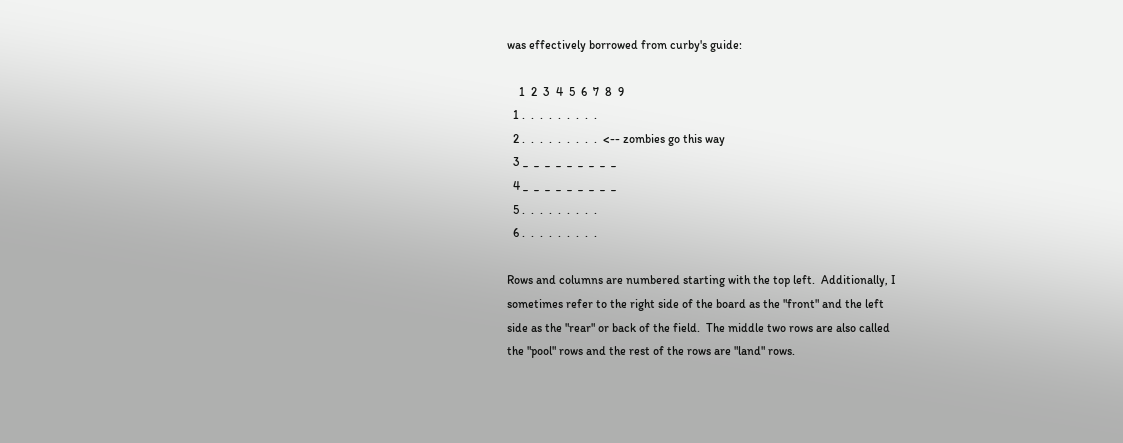was effectively borrowed from curby's guide:

    1  2  3  4  5  6  7  8  9
  1 .  .  .  .  .  .  .  .  .
  2 .  .  .  .  .  .  .  .  .  <-- zombies go this way
  3 _  _  _  _  _  _  _  _  _
  4 _  _  _  _  _  _  _  _  _
  5 .  .  .  .  .  .  .  .  .
  6 .  .  .  .  .  .  .  .  .

Rows and columns are numbered starting with the top left.  Additionally, I
sometimes refer to the right side of the board as the "front" and the left
side as the "rear" or back of the field.  The middle two rows are also called
the "pool" rows and the rest of the rows are "land" rows.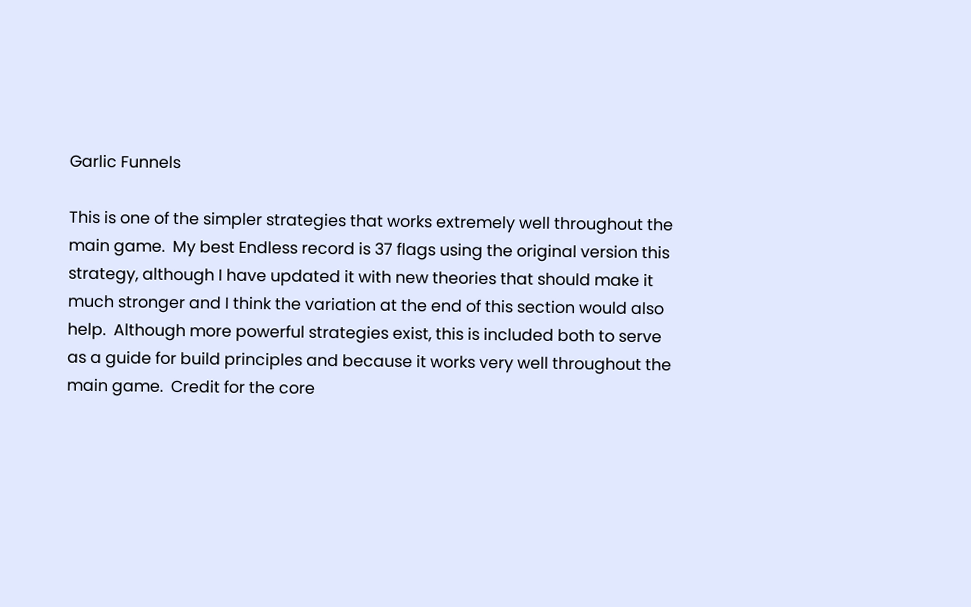Garlic Funnels

This is one of the simpler strategies that works extremely well throughout the
main game.  My best Endless record is 37 flags using the original version this
strategy, although I have updated it with new theories that should make it
much stronger and I think the variation at the end of this section would also
help.  Although more powerful strategies exist, this is included both to serve
as a guide for build principles and because it works very well throughout the
main game.  Credit for the core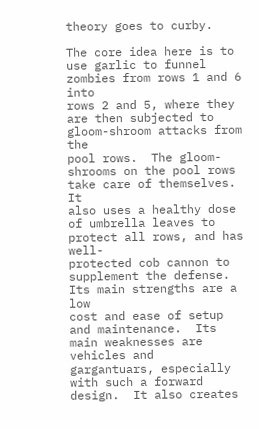theory goes to curby.

The core idea here is to use garlic to funnel zombies from rows 1 and 6 into
rows 2 and 5, where they are then subjected to gloom-shroom attacks from the
pool rows.  The gloom-shrooms on the pool rows take care of themselves.  It
also uses a healthy dose of umbrella leaves to protect all rows, and has well-
protected cob cannon to supplement the defense.  Its main strengths are a low
cost and ease of setup and maintenance.  Its main weaknesses are vehicles and
gargantuars, especially with such a forward design.  It also creates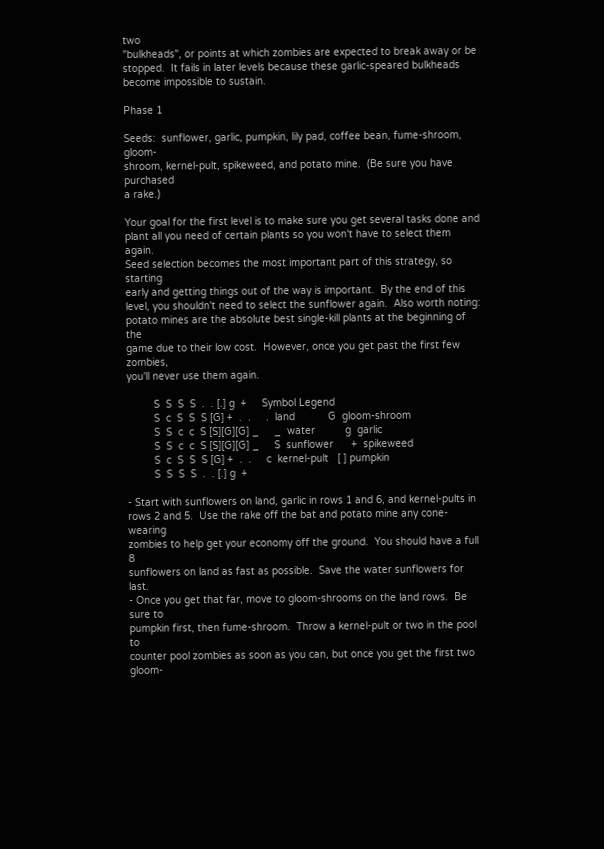two
"bulkheads", or points at which zombies are expected to break away or be
stopped.  It fails in later levels because these garlic-speared bulkheads
become impossible to sustain.

Phase 1

Seeds:  sunflower, garlic, pumpkin, lily pad, coffee bean, fume-shroom, gloom-
shroom, kernel-pult, spikeweed, and potato mine.  (Be sure you have purchased
a rake.)

Your goal for the first level is to make sure you get several tasks done and
plant all you need of certain plants so you won't have to select them again.
Seed selection becomes the most important part of this strategy, so starting
early and getting things out of the way is important.  By the end of this
level, you shouldn't need to select the sunflower again.  Also worth noting:
potato mines are the absolute best single-kill plants at the beginning of the
game due to their low cost.  However, once you get past the first few zombies,
you'll never use them again.

         S  S  S  S  .  . [.] g  +     Symbol Legend
         S  c  S  S  S [G] +  .  .     .  land           G  gloom-shroom
         S  S  c  c  S [S][G][G] _     _  water          g  garlic
         S  S  c  c  S [S][G][G] _     S  sunflower      +  spikeweed
         S  c  S  S  S [G] +  .  .     c  kernel-pult   [ ] pumpkin
         S  S  S  S  .  . [.] g  +

- Start with sunflowers on land, garlic in rows 1 and 6, and kernel-pults in
rows 2 and 5.  Use the rake off the bat and potato mine any cone-wearing
zombies to help get your economy off the ground.  You should have a full 8
sunflowers on land as fast as possible.  Save the water sunflowers for last.
- Once you get that far, move to gloom-shrooms on the land rows.  Be sure to
pumpkin first, then fume-shroom.  Throw a kernel-pult or two in the pool to
counter pool zombies as soon as you can, but once you get the first two gloom-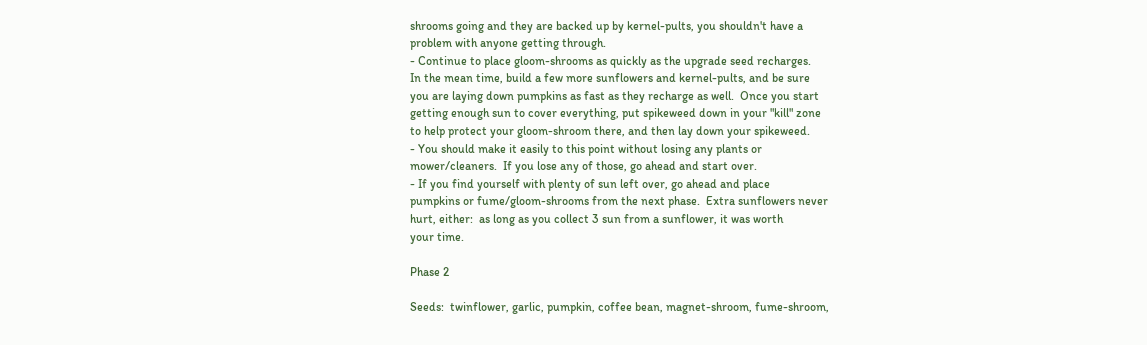shrooms going and they are backed up by kernel-pults, you shouldn't have a
problem with anyone getting through.
- Continue to place gloom-shrooms as quickly as the upgrade seed recharges.
In the mean time, build a few more sunflowers and kernel-pults, and be sure
you are laying down pumpkins as fast as they recharge as well.  Once you start
getting enough sun to cover everything, put spikeweed down in your "kill" zone
to help protect your gloom-shroom there, and then lay down your spikeweed.
- You should make it easily to this point without losing any plants or
mower/cleaners.  If you lose any of those, go ahead and start over.
- If you find yourself with plenty of sun left over, go ahead and place
pumpkins or fume/gloom-shrooms from the next phase.  Extra sunflowers never
hurt, either:  as long as you collect 3 sun from a sunflower, it was worth
your time.

Phase 2

Seeds:  twinflower, garlic, pumpkin, coffee bean, magnet-shroom, fume-shroom,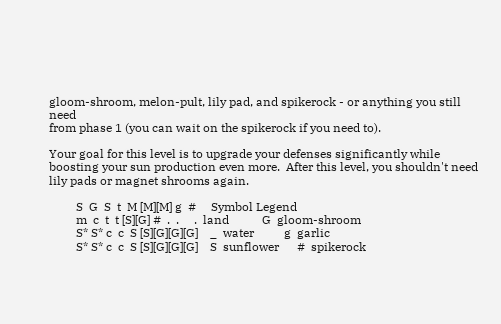gloom-shroom, melon-pult, lily pad, and spikerock - or anything you still need
from phase 1 (you can wait on the spikerock if you need to).

Your goal for this level is to upgrade your defenses significantly while
boosting your sun production even more.  After this level, you shouldn't need
lily pads or magnet shrooms again.

         S  G  S  t  M [M][M] g  #     Symbol Legend
         m  c  t  t [S][G] #  .  .     .  land           G  gloom-shroom
         S* S* c  c  S [S][G][G][G]    _  water          g  garlic
         S* S* c  c  S [S][G][G][G]    S  sunflower      #  spikerock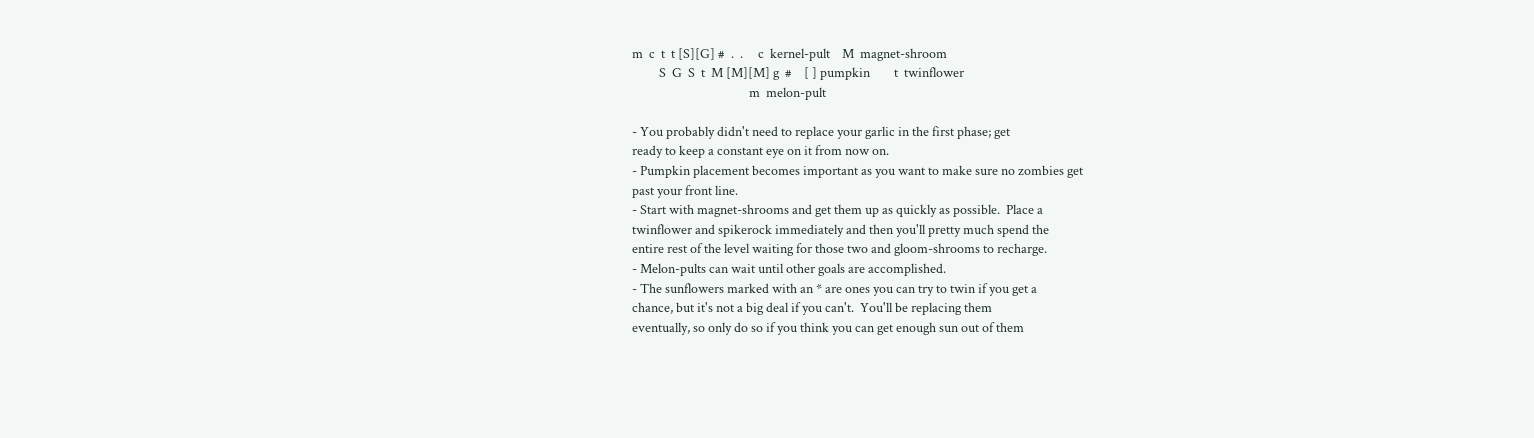m  c  t  t [S][G] #  .  .     c  kernel-pult    M  magnet-shroom
         S  G  S  t  M [M][M] g  #    [ ] pumpkin        t  twinflower
                                       m  melon-pult

- You probably didn't need to replace your garlic in the first phase; get
ready to keep a constant eye on it from now on.
- Pumpkin placement becomes important as you want to make sure no zombies get
past your front line.
- Start with magnet-shrooms and get them up as quickly as possible.  Place a
twinflower and spikerock immediately and then you'll pretty much spend the
entire rest of the level waiting for those two and gloom-shrooms to recharge.
- Melon-pults can wait until other goals are accomplished.
- The sunflowers marked with an * are ones you can try to twin if you get a
chance, but it's not a big deal if you can't.  You'll be replacing them
eventually, so only do so if you think you can get enough sun out of them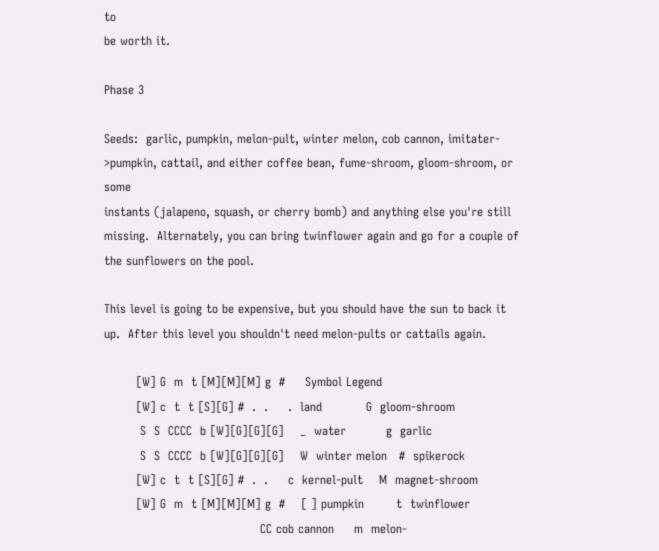to
be worth it.

Phase 3

Seeds:  garlic, pumpkin, melon-pult, winter melon, cob cannon, imitater-
>pumpkin, cattail, and either coffee bean, fume-shroom, gloom-shroom, or some
instants (jalapeno, squash, or cherry bomb) and anything else you're still
missing.  Alternately, you can bring twinflower again and go for a couple of
the sunflowers on the pool.

This level is going to be expensive, but you should have the sun to back it
up.  After this level you shouldn't need melon-pults or cattails again.

        [W] G  m  t [M][M][M] g  #     Symbol Legend
        [W] c  t  t [S][G] #  .  .     .  land           G  gloom-shroom
         S  S  CCCC  b [W][G][G][G]    _  water          g  garlic
         S  S  CCCC  b [W][G][G][G]    W  winter melon   #  spikerock
        [W] c  t  t [S][G] #  .  .     c  kernel-pult    M  magnet-shroom
        [W] G  m  t [M][M][M] g  #    [ ] pumpkin        t  twinflower
                                       CC cob cannon     m  melon-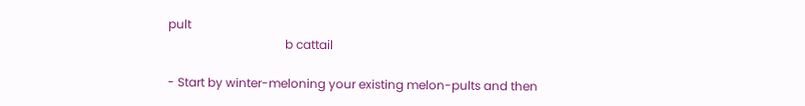pult
                                       b cattail

- Start by winter-meloning your existing melon-pults and then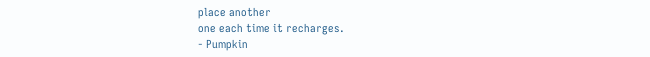place another
one each time it recharges.
- Pumpkin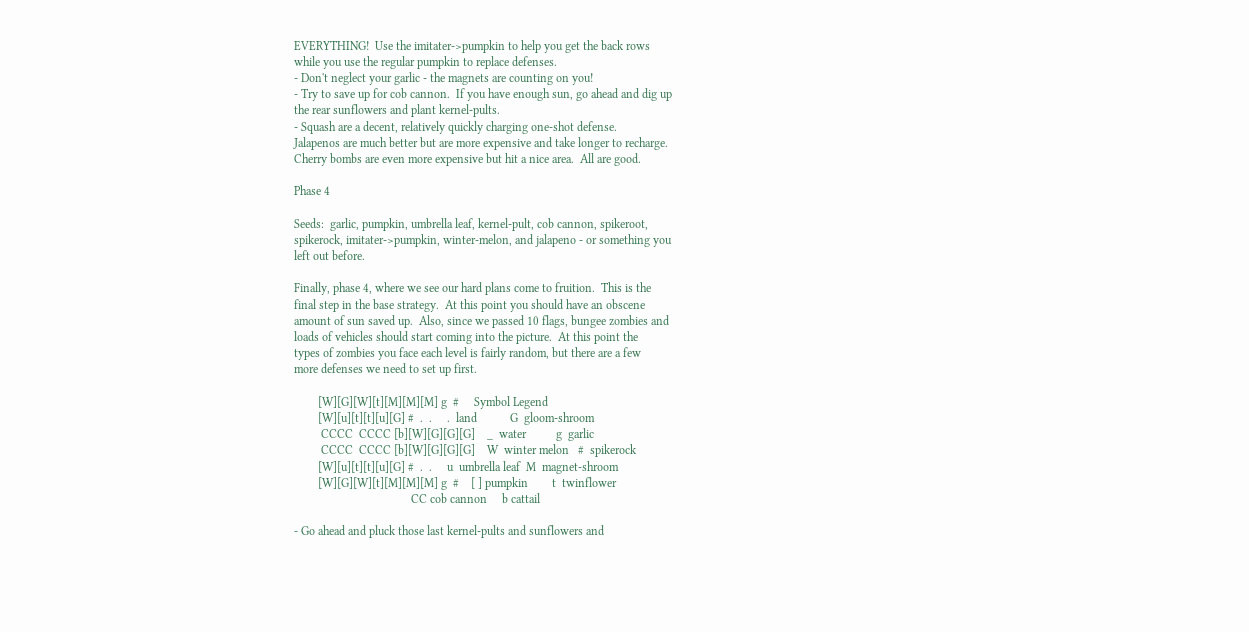EVERYTHING!  Use the imitater->pumpkin to help you get the back rows
while you use the regular pumpkin to replace defenses.
- Don't neglect your garlic - the magnets are counting on you!
- Try to save up for cob cannon.  If you have enough sun, go ahead and dig up
the rear sunflowers and plant kernel-pults.
- Squash are a decent, relatively quickly charging one-shot defense.
Jalapenos are much better but are more expensive and take longer to recharge.
Cherry bombs are even more expensive but hit a nice area.  All are good.

Phase 4

Seeds:  garlic, pumpkin, umbrella leaf, kernel-pult, cob cannon, spikeroot,
spikerock, imitater->pumpkin, winter-melon, and jalapeno - or something you
left out before.

Finally, phase 4, where we see our hard plans come to fruition.  This is the
final step in the base strategy.  At this point you should have an obscene
amount of sun saved up.  Also, since we passed 10 flags, bungee zombies and
loads of vehicles should start coming into the picture.  At this point the
types of zombies you face each level is fairly random, but there are a few
more defenses we need to set up first.

        [W][G][W][t][M][M][M] g  #     Symbol Legend
        [W][u][t][t][u][G] #  .  .     .  land           G  gloom-shroom
         CCCC  CCCC [b][W][G][G][G]    _  water          g  garlic
         CCCC  CCCC [b][W][G][G][G]    W  winter melon   #  spikerock
        [W][u][t][t][u][G] #  .  .     u  umbrella leaf  M  magnet-shroom
        [W][G][W][t][M][M][M] g  #    [ ] pumpkin        t  twinflower
                                       CC cob cannon     b cattail

- Go ahead and pluck those last kernel-pults and sunflowers and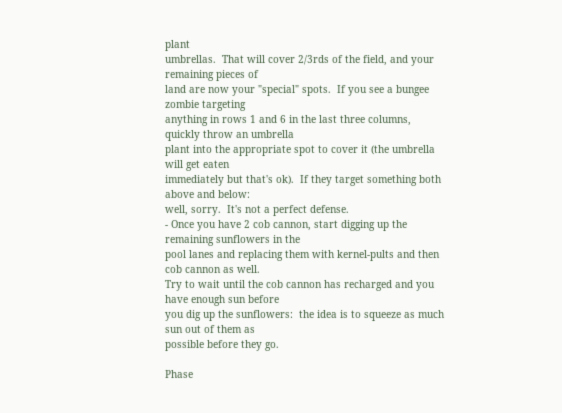plant
umbrellas.  That will cover 2/3rds of the field, and your remaining pieces of
land are now your "special" spots.  If you see a bungee zombie targeting
anything in rows 1 and 6 in the last three columns, quickly throw an umbrella
plant into the appropriate spot to cover it (the umbrella will get eaten
immediately but that's ok).  If they target something both above and below:
well, sorry.  It's not a perfect defense.
- Once you have 2 cob cannon, start digging up the remaining sunflowers in the
pool lanes and replacing them with kernel-pults and then cob cannon as well.
Try to wait until the cob cannon has recharged and you have enough sun before
you dig up the sunflowers:  the idea is to squeeze as much sun out of them as
possible before they go.

Phase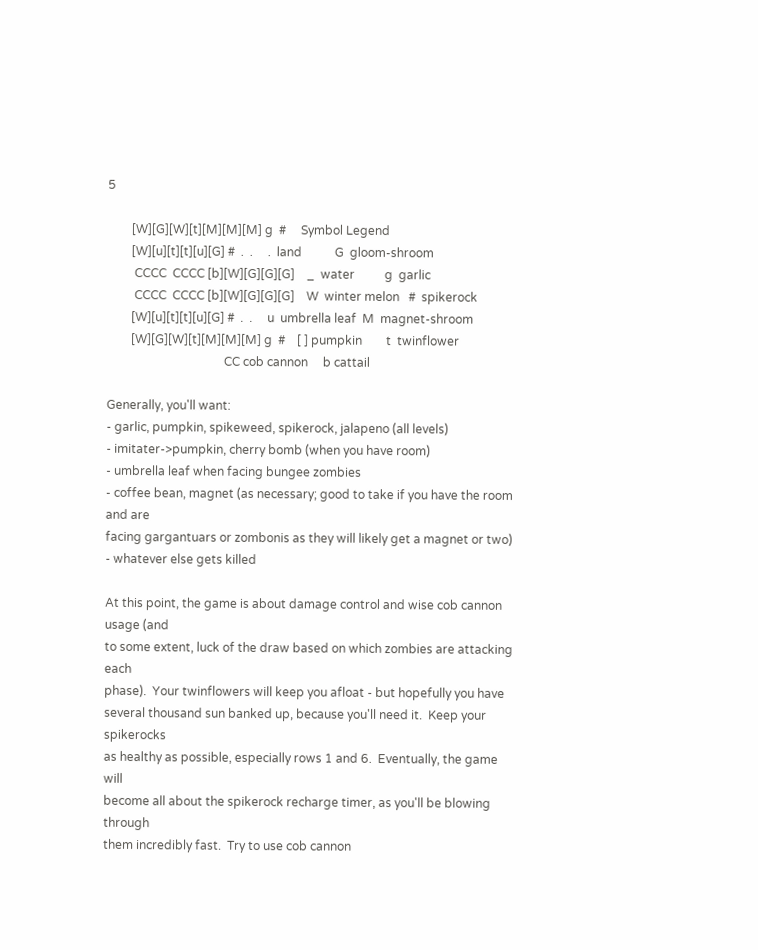5

        [W][G][W][t][M][M][M] g  #     Symbol Legend
        [W][u][t][t][u][G] #  .  .     .  land           G  gloom-shroom
         CCCC  CCCC [b][W][G][G][G]    _  water          g  garlic
         CCCC  CCCC [b][W][G][G][G]    W  winter melon   #  spikerock
        [W][u][t][t][u][G] #  .  .     u  umbrella leaf  M  magnet-shroom
        [W][G][W][t][M][M][M] g  #    [ ] pumpkin        t  twinflower
                                       CC cob cannon     b cattail

Generally, you'll want:
- garlic, pumpkin, spikeweed, spikerock, jalapeno (all levels)
- imitater->pumpkin, cherry bomb (when you have room)
- umbrella leaf when facing bungee zombies
- coffee bean, magnet (as necessary; good to take if you have the room and are
facing gargantuars or zombonis as they will likely get a magnet or two)
- whatever else gets killed

At this point, the game is about damage control and wise cob cannon usage (and
to some extent, luck of the draw based on which zombies are attacking each
phase).  Your twinflowers will keep you afloat - but hopefully you have
several thousand sun banked up, because you'll need it.  Keep your spikerocks
as healthy as possible, especially rows 1 and 6.  Eventually, the game will
become all about the spikerock recharge timer, as you'll be blowing through
them incredibly fast.  Try to use cob cannon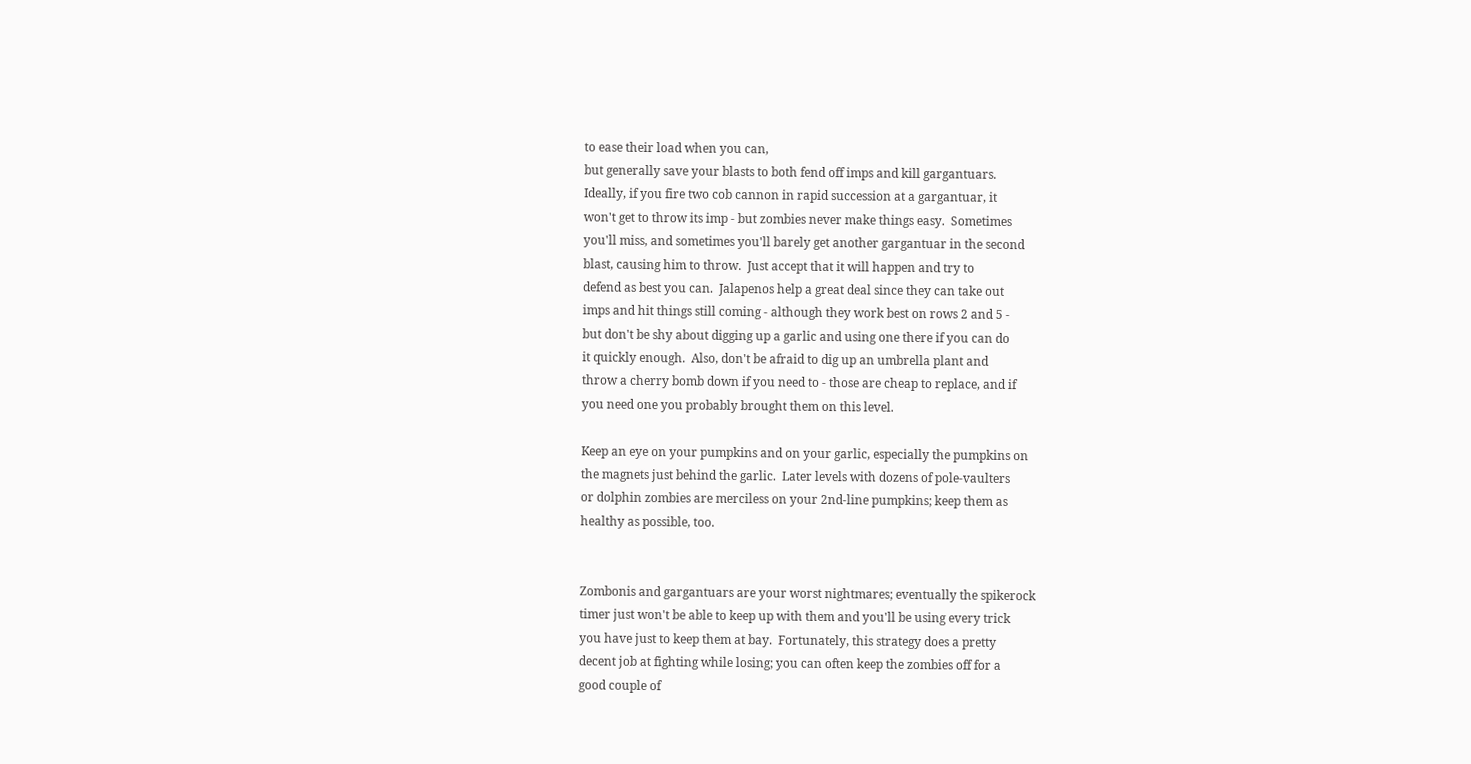to ease their load when you can,
but generally save your blasts to both fend off imps and kill gargantuars.
Ideally, if you fire two cob cannon in rapid succession at a gargantuar, it
won't get to throw its imp - but zombies never make things easy.  Sometimes
you'll miss, and sometimes you'll barely get another gargantuar in the second
blast, causing him to throw.  Just accept that it will happen and try to
defend as best you can.  Jalapenos help a great deal since they can take out
imps and hit things still coming - although they work best on rows 2 and 5 -
but don't be shy about digging up a garlic and using one there if you can do
it quickly enough.  Also, don't be afraid to dig up an umbrella plant and
throw a cherry bomb down if you need to - those are cheap to replace, and if
you need one you probably brought them on this level.

Keep an eye on your pumpkins and on your garlic, especially the pumpkins on
the magnets just behind the garlic.  Later levels with dozens of pole-vaulters
or dolphin zombies are merciless on your 2nd-line pumpkins; keep them as
healthy as possible, too.


Zombonis and gargantuars are your worst nightmares; eventually the spikerock
timer just won't be able to keep up with them and you'll be using every trick
you have just to keep them at bay.  Fortunately, this strategy does a pretty
decent job at fighting while losing; you can often keep the zombies off for a
good couple of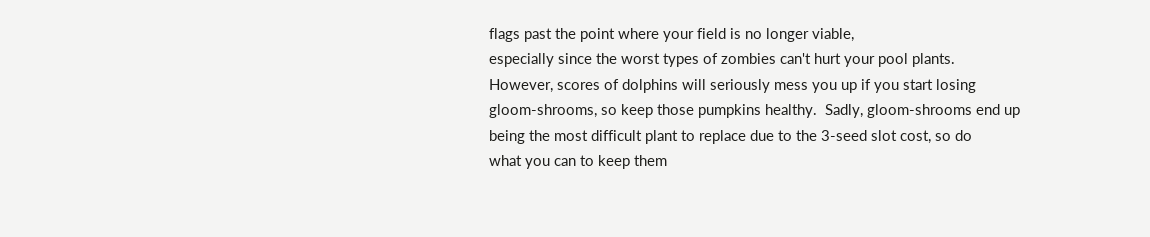flags past the point where your field is no longer viable,
especially since the worst types of zombies can't hurt your pool plants.
However, scores of dolphins will seriously mess you up if you start losing
gloom-shrooms, so keep those pumpkins healthy.  Sadly, gloom-shrooms end up
being the most difficult plant to replace due to the 3-seed slot cost, so do
what you can to keep them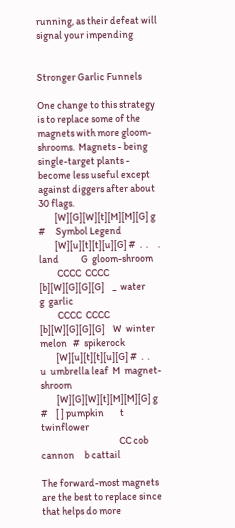running, as their defeat will signal your impending


Stronger Garlic Funnels

One change to this strategy is to replace some of the magnets with more gloom-
shrooms.  Magnets - being single-target plants - become less useful except
against diggers after about 30 flags.
        [W][G][W][t][M][M][G] g  #     Symbol Legend
        [W][u][t][t][u][G] #  .  .     .  land           G  gloom-shroom
         CCCC  CCCC [b][W][G][G][G]    _  water          g  garlic
         CCCC  CCCC [b][W][G][G][G]    W  winter melon   #  spikerock
        [W][u][t][t][u][G] #  .  .     u  umbrella leaf  M  magnet-shroom
        [W][G][W][t][M][M][G] g  #    [ ] pumpkin        t  twinflower
                                       CC cob cannon     b cattail

The forward-most magnets are the best to replace since that helps do more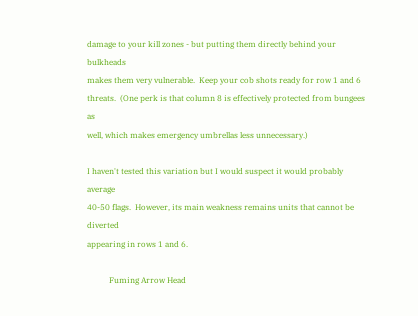damage to your kill zones - but putting them directly behind your bulkheads
makes them very vulnerable.  Keep your cob shots ready for row 1 and 6
threats.  (One perk is that column 8 is effectively protected from bungees as
well, which makes emergency umbrellas less unnecessary.)

I haven't tested this variation but I would suspect it would probably average
40-50 flags.  However, its main weakness remains units that cannot be diverted
appearing in rows 1 and 6.

           Fuming Arrow Head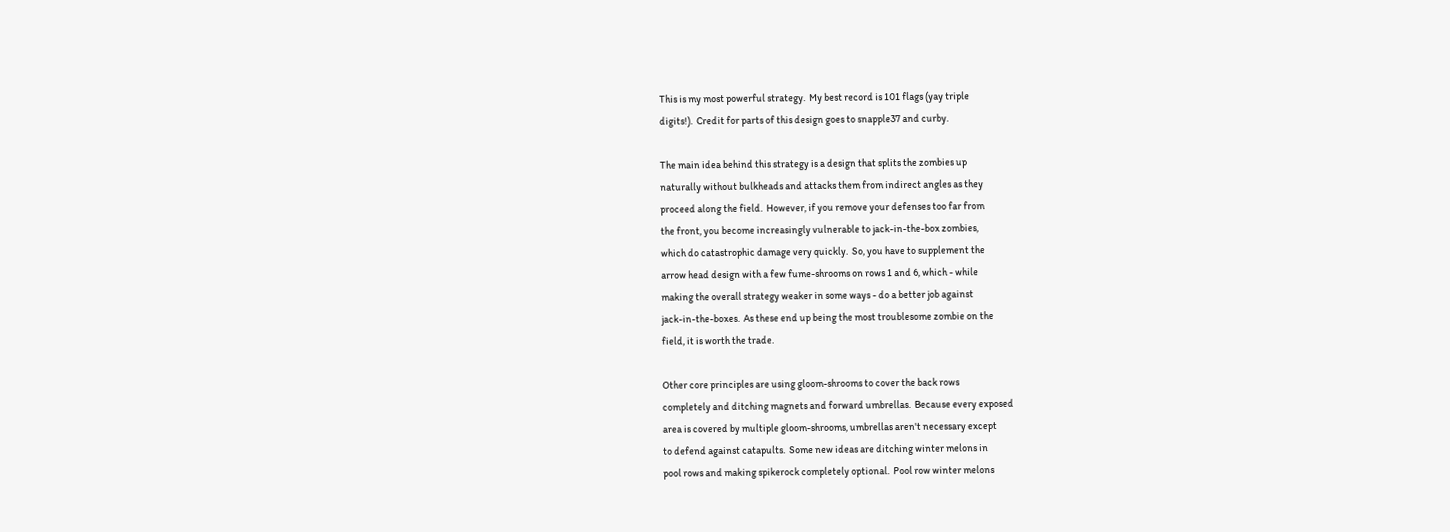This is my most powerful strategy.  My best record is 101 flags (yay triple
digits!).  Credit for parts of this design goes to snapple37 and curby.

The main idea behind this strategy is a design that splits the zombies up
naturally without bulkheads and attacks them from indirect angles as they
proceed along the field.  However, if you remove your defenses too far from
the front, you become increasingly vulnerable to jack-in-the-box zombies,
which do catastrophic damage very quickly.  So, you have to supplement the
arrow head design with a few fume-shrooms on rows 1 and 6, which - while
making the overall strategy weaker in some ways - do a better job against
jack-in-the-boxes.  As these end up being the most troublesome zombie on the
field, it is worth the trade.

Other core principles are using gloom-shrooms to cover the back rows
completely and ditching magnets and forward umbrellas.  Because every exposed
area is covered by multiple gloom-shrooms, umbrellas aren't necessary except
to defend against catapults.  Some new ideas are ditching winter melons in
pool rows and making spikerock completely optional.  Pool row winter melons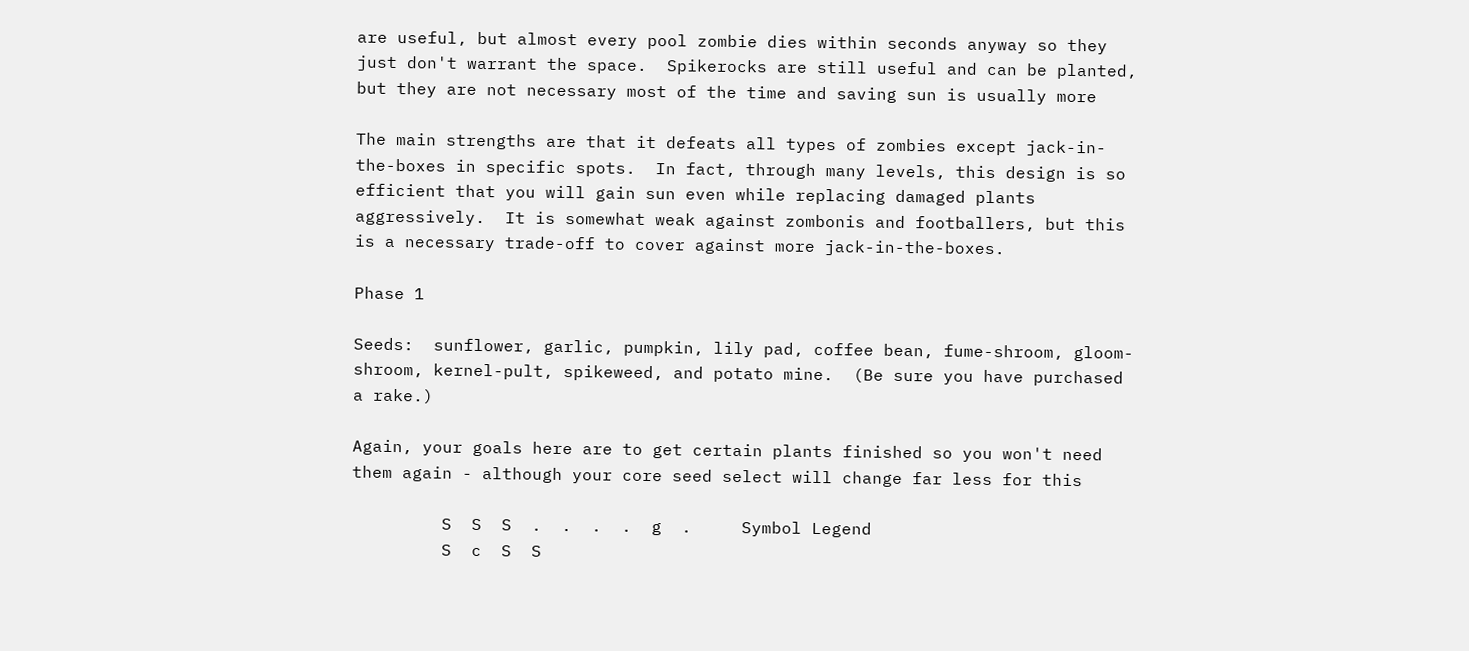are useful, but almost every pool zombie dies within seconds anyway so they
just don't warrant the space.  Spikerocks are still useful and can be planted,
but they are not necessary most of the time and saving sun is usually more

The main strengths are that it defeats all types of zombies except jack-in-
the-boxes in specific spots.  In fact, through many levels, this design is so
efficient that you will gain sun even while replacing damaged plants
aggressively.  It is somewhat weak against zombonis and footballers, but this
is a necessary trade-off to cover against more jack-in-the-boxes.

Phase 1

Seeds:  sunflower, garlic, pumpkin, lily pad, coffee bean, fume-shroom, gloom-
shroom, kernel-pult, spikeweed, and potato mine.  (Be sure you have purchased
a rake.)

Again, your goals here are to get certain plants finished so you won't need
them again - although your core seed select will change far less for this

         S  S  S  .  .  .  .  g  .     Symbol Legend
         S  c  S  S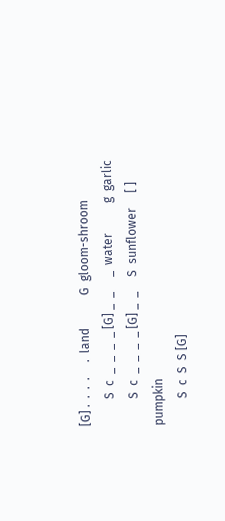[G] .  .  .  .     .  land           G  gloom-shroom
         S  c  _  _  _  _ [G] _  _     _  water          g  garlic
         S  c  _  _  _  _ [G] _  _     S  sunflower     [ ] pumpkin
         S  c  S  S [G]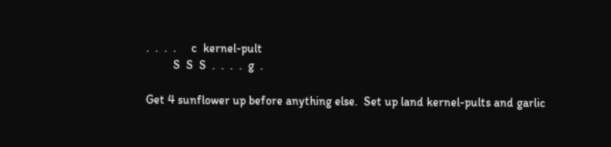.  .  .  .     c  kernel-pult
         S  S  S  .  .  .  .  g  .

Get 4 sunflower up before anything else.  Set up land kernel-pults and garlic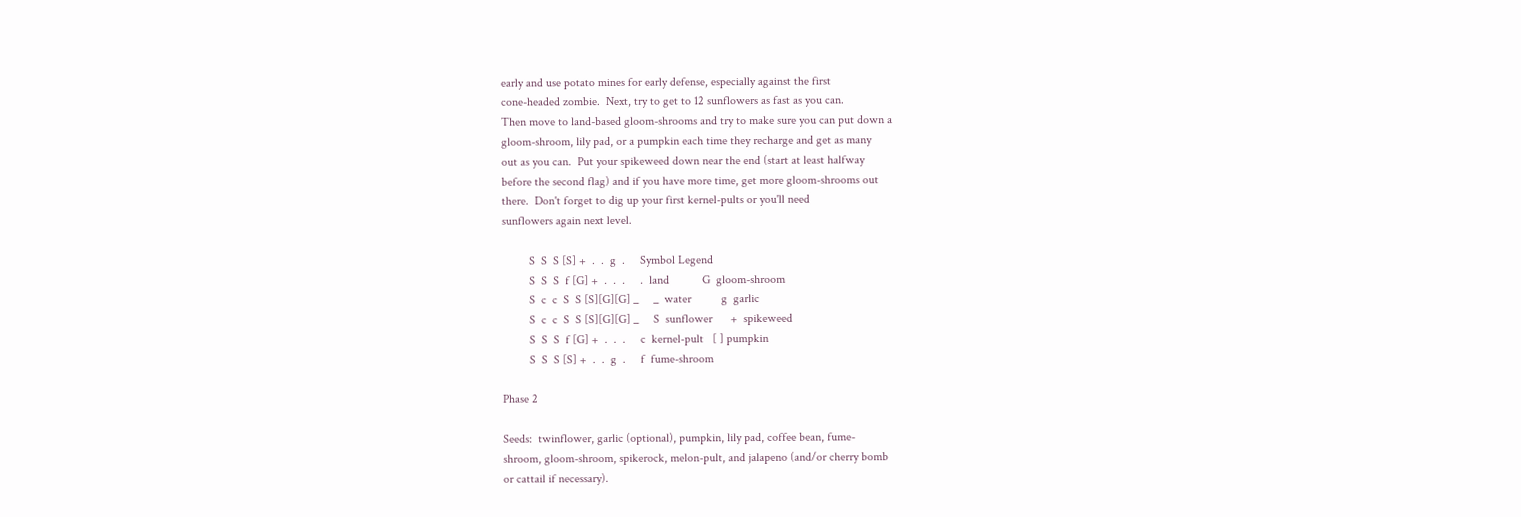early and use potato mines for early defense, especially against the first
cone-headed zombie.  Next, try to get to 12 sunflowers as fast as you can.
Then move to land-based gloom-shrooms and try to make sure you can put down a
gloom-shroom, lily pad, or a pumpkin each time they recharge and get as many
out as you can.  Put your spikeweed down near the end (start at least halfway
before the second flag) and if you have more time, get more gloom-shrooms out
there.  Don't forget to dig up your first kernel-pults or you'll need
sunflowers again next level.

         S  S  S [S] +  .  .  g  .     Symbol Legend
         S  S  S  f [G] +  .  .  .     .  land           G  gloom-shroom
         S  c  c  S  S [S][G][G] _     _  water          g  garlic
         S  c  c  S  S [S][G][G] _     S  sunflower      +  spikeweed
         S  S  S  f [G] +  .  .  .     c  kernel-pult   [ ] pumpkin
         S  S  S [S] +  .  .  g  .     f  fume-shroom

Phase 2

Seeds:  twinflower, garlic (optional), pumpkin, lily pad, coffee bean, fume-
shroom, gloom-shroom, spikerock, melon-pult, and jalapeno (and/or cherry bomb
or cattail if necessary).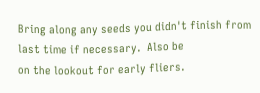Bring along any seeds you didn't finish from last time if necessary.  Also be
on the lookout for early fliers.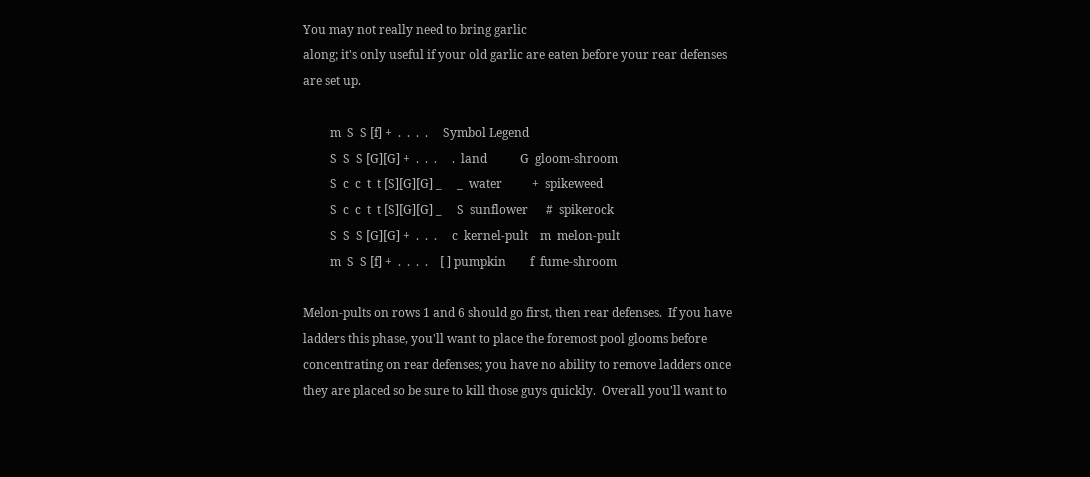You may not really need to bring garlic
along; it's only useful if your old garlic are eaten before your rear defenses
are set up.

         m  S  S [f] +  .  .  .  .     Symbol Legend
         S  S  S [G][G] +  .  .  .     .  land           G  gloom-shroom
         S  c  c  t  t [S][G][G] _     _  water          +  spikeweed
         S  c  c  t  t [S][G][G] _     S  sunflower      #  spikerock
         S  S  S [G][G] +  .  .  .     c  kernel-pult    m  melon-pult
         m  S  S [f] +  .  .  .  .    [ ] pumpkin        f  fume-shroom

Melon-pults on rows 1 and 6 should go first, then rear defenses.  If you have
ladders this phase, you'll want to place the foremost pool glooms before
concentrating on rear defenses; you have no ability to remove ladders once
they are placed so be sure to kill those guys quickly.  Overall you'll want to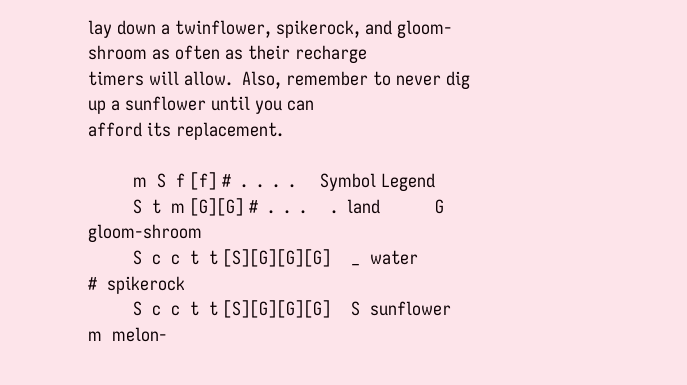lay down a twinflower, spikerock, and gloom-shroom as often as their recharge
timers will allow.  Also, remember to never dig up a sunflower until you can
afford its replacement.

         m  S  f [f] #  .  .  .  .     Symbol Legend
         S  t  m [G][G] #  .  .  .     .  land           G  gloom-shroom
         S  c  c  t  t [S][G][G][G]    _  water          #  spikerock
         S  c  c  t  t [S][G][G][G]    S  sunflower      m  melon-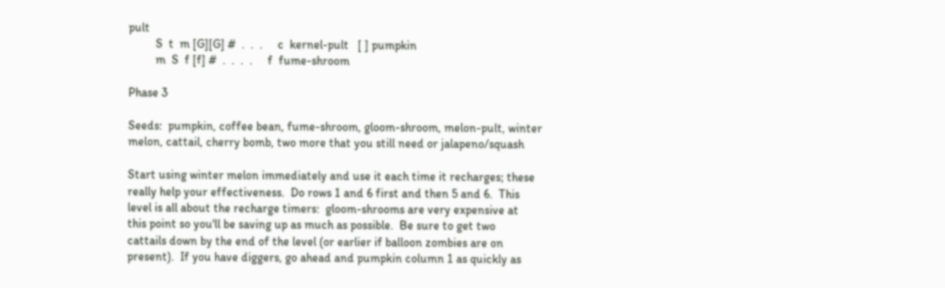pult
         S  t  m [G][G] #  .  .  .     c  kernel-pult   [ ] pumpkin
         m  S  f [f] #  .  .  .  .     f  fume-shroom

Phase 3

Seeds:  pumpkin, coffee bean, fume-shroom, gloom-shroom, melon-pult, winter
melon, cattail, cherry bomb, two more that you still need or jalapeno/squash

Start using winter melon immediately and use it each time it recharges; these
really help your effectiveness.  Do rows 1 and 6 first and then 5 and 6.  This
level is all about the recharge timers:  gloom-shrooms are very expensive at
this point so you'll be saving up as much as possible.  Be sure to get two
cattails down by the end of the level (or earlier if balloon zombies are on
present).  If you have diggers, go ahead and pumpkin column 1 as quickly as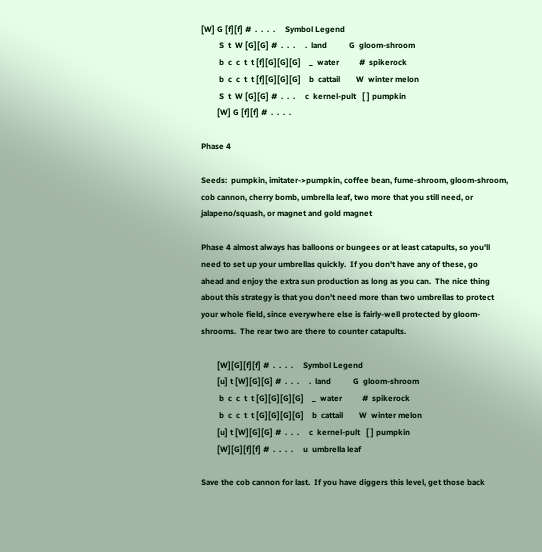[W] G [f][f] #  .  .  .  .     Symbol Legend
         S  t  W [G][G] #  .  .  .     .  land           G  gloom-shroom
         b  c  c  t  t [f][G][G][G]    _  water          #  spikerock
         b  c  c  t  t [f][G][G][G]    b  cattail        W  winter melon
         S  t  W [G][G] #  .  .  .     c  kernel-pult   [ ] pumpkin
        [W] G [f][f] #  .  .  .  .

Phase 4

Seeds:  pumpkin, imitater->pumpkin, coffee bean, fume-shroom, gloom-shroom,
cob cannon, cherry bomb, umbrella leaf, two more that you still need, or
jalapeno/squash, or magnet and gold magnet

Phase 4 almost always has balloons or bungees or at least catapults, so you'll
need to set up your umbrellas quickly.  If you don't have any of these, go
ahead and enjoy the extra sun production as long as you can.  The nice thing
about this strategy is that you don't need more than two umbrellas to protect
your whole field, since everywhere else is fairly-well protected by gloom-
shrooms.  The rear two are there to counter catapults.

        [W][G][f][f] #  .  .  .  .     Symbol Legend
        [u] t [W][G][G] #  .  .  .     .  land           G  gloom-shroom
         b  c  c  t  t [G][G][G][G]    _  water          #  spikerock
         b  c  c  t  t [G][G][G][G]    b  cattail        W  winter melon
        [u] t [W][G][G] #  .  .  .     c  kernel-pult   [ ] pumpkin
        [W][G][f][f] #  .  .  .  .     u  umbrella leaf

Save the cob cannon for last.  If you have diggers this level, get those back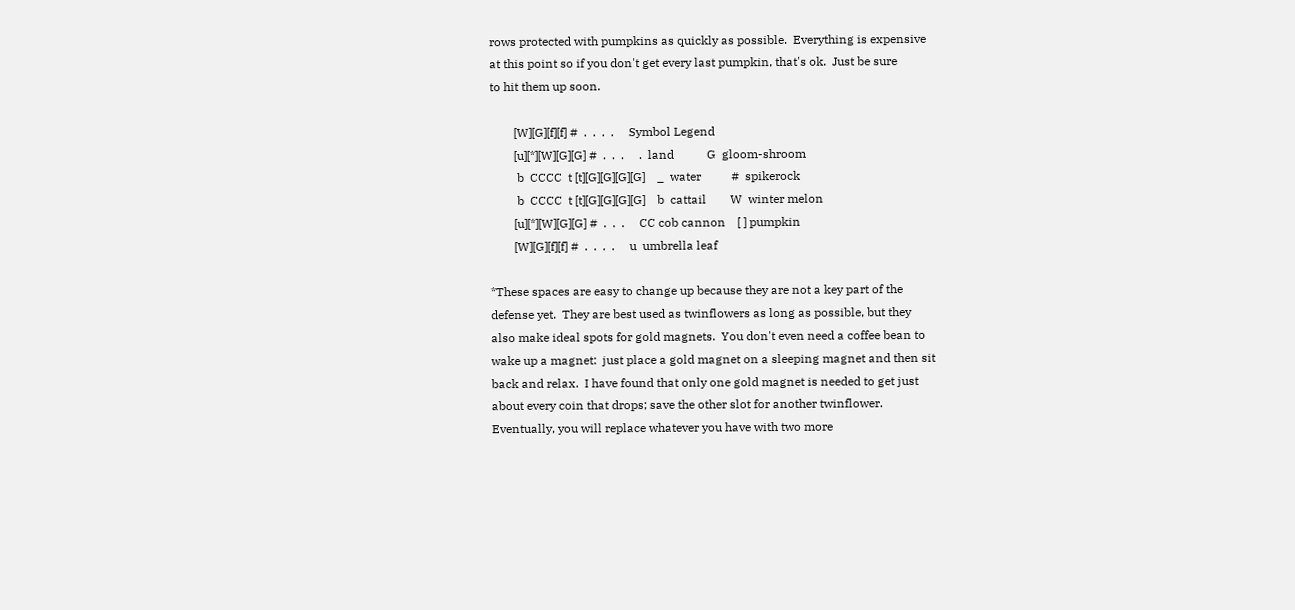rows protected with pumpkins as quickly as possible.  Everything is expensive
at this point so if you don't get every last pumpkin, that's ok.  Just be sure
to hit them up soon.

        [W][G][f][f] #  .  .  .  .     Symbol Legend
        [u][*][W][G][G] #  .  .  .     .  land           G  gloom-shroom
         b  CCCC  t [t][G][G][G][G]    _  water          #  spikerock
         b  CCCC  t [t][G][G][G][G]    b  cattail        W  winter melon
        [u][*][W][G][G] #  .  .  .     CC cob cannon    [ ] pumpkin
        [W][G][f][f] #  .  .  .  .     u  umbrella leaf

*These spaces are easy to change up because they are not a key part of the
defense yet.  They are best used as twinflowers as long as possible, but they
also make ideal spots for gold magnets.  You don't even need a coffee bean to
wake up a magnet:  just place a gold magnet on a sleeping magnet and then sit
back and relax.  I have found that only one gold magnet is needed to get just
about every coin that drops; save the other slot for another twinflower.
Eventually, you will replace whatever you have with two more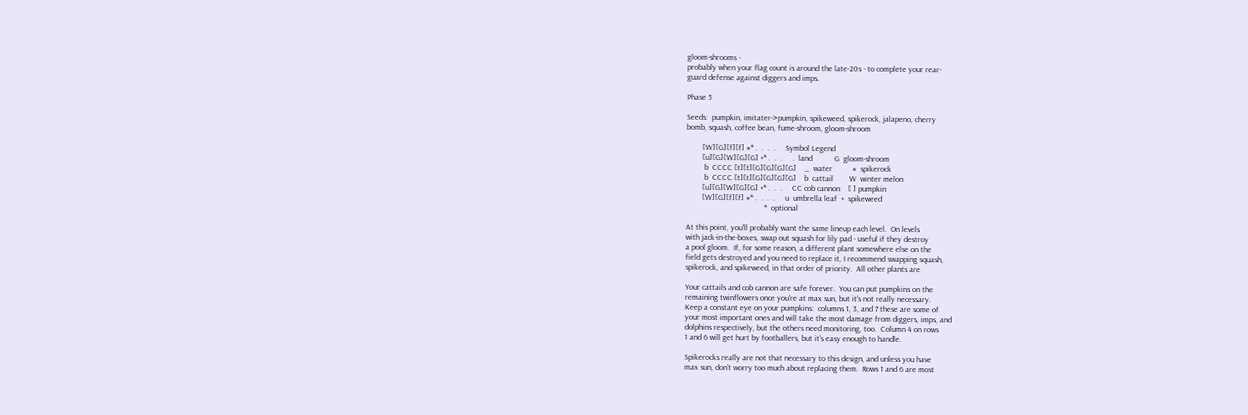gloom-shrooms -
probably when your flag count is around the late-20s - to complete your rear-
guard defense against diggers and imps.

Phase 5

Seeds:  pumpkin, imitater->pumpkin, spikeweed, spikerock, jalapeno, cherry
bomb, squash, coffee bean, fume-shroom, gloom-shroom

        [W][G][f][f] #* .  .  .  .     Symbol Legend
        [u][G][W][G][G] +* .  .  .     .  land           G  gloom-shroom
         b  CCCC [t][t][G][G][G][G]    _  water          #  spikerock
         b  CCCC [t][t][G][G][G][G]    b  cattail        W  winter melon
        [u][G][W][G][G] +* .  .  .     CC cob cannon    [ ] pumpkin
        [W][G][f][f] #* .  .  .  .     u  umbrella leaf  +  spikeweed
                                       *  optional

At this point, you'll probably want the same lineup each level.  On levels
with jack-in-the-boxes, swap out squash for lily pad - useful if they destroy
a pool gloom.  If, for some reason, a different plant somewhere else on the
field gets destroyed and you need to replace it, I recommend swapping squash,
spikerock, and spikeweed, in that order of priority.  All other plants are

Your cattails and cob cannon are safe forever.  You can put pumpkins on the
remaining twinflowers once you're at max sun, but it's not really necessary.
Keep a constant eye on your pumpkins:  columns 1, 3, and 7 these are some of
your most important ones and will take the most damage from diggers, imps, and
dolphins respectively, but the others need monitoring, too.  Column 4 on rows
1 and 6 will get hurt by footballers, but it's easy enough to handle.

Spikerocks really are not that necessary to this design, and unless you have
max sun, don't worry too much about replacing them.  Rows 1 and 6 are most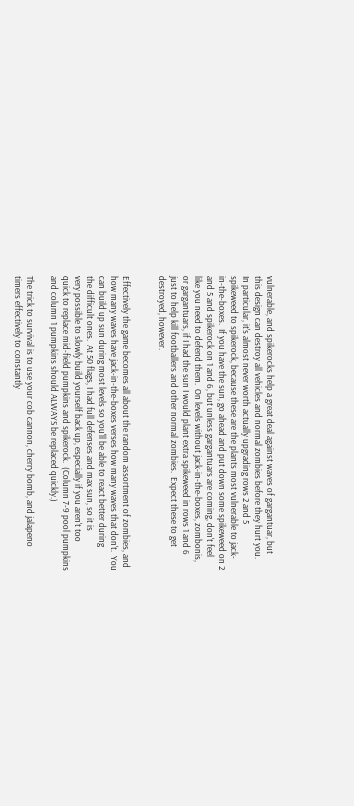vulnerable, and spikerocks help a great deal against waves of gargantuar, but
this design can destroy all vehicles and normal zombies before they hurt you.
In particular, it's almost never worth actually upgrading rows 2 and 5
spikeweed to spikerock, because these are the plants most vulnerable to jack-
in-the-boxes.  If you have the sun, go ahead and put down some spikeweed on 2
and 5 and spikerock on 1 and 6, but unless gargantuars are coming, don't feel
like you need to defend them.  On levels without jack-in-the-boxes, zombonis,
or gargantuars, if I had the sun I would plant extra spikeweed in rows 1 and 6
just to help kill footballers and other normal zombies.  Expect these to get
destroyed, however.


Effectively the game becomes all about the random assortment of zombies, and
how many waves have jack-in-the-boxes verses how many waves that don't.  You
can build up sun during most levels so you'll be able to react better during
the difficult ones.  At 50 flags, I had full defenses and max sun, so it is
very possible to slowly build yourself back up, especially if you aren't too
quick to replace mid-field pumpkins and spikerock.  (Column 7-9 pool pumpkins
and column 1 pumpkins should ALWAYS be replaced quickly.)

The trick to survival is to use your cob cannon, cherry bomb, and jalapeno
timers effectively to constantly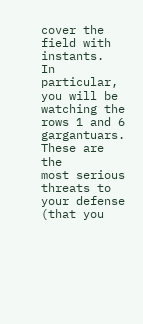cover the field with instants.  In
particular, you will be watching the rows 1 and 6 gargantuars.  These are the
most serious threats to your defense (that you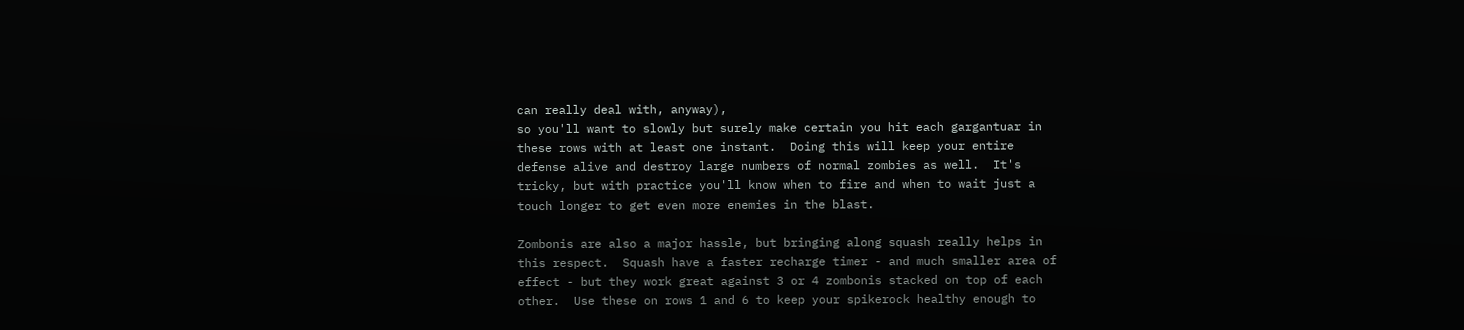can really deal with, anyway),
so you'll want to slowly but surely make certain you hit each gargantuar in
these rows with at least one instant.  Doing this will keep your entire
defense alive and destroy large numbers of normal zombies as well.  It's
tricky, but with practice you'll know when to fire and when to wait just a
touch longer to get even more enemies in the blast.

Zombonis are also a major hassle, but bringing along squash really helps in
this respect.  Squash have a faster recharge timer - and much smaller area of
effect - but they work great against 3 or 4 zombonis stacked on top of each
other.  Use these on rows 1 and 6 to keep your spikerock healthy enough to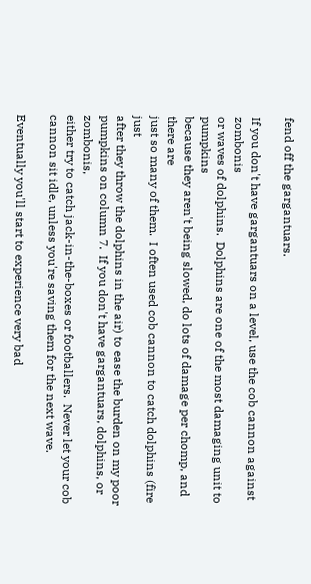fend off the gargantuars.

If you don't have gargantuars on a level, use the cob cannon against zombonis
or waves of dolphins.  Dolphins are one of the most damaging unit to pumpkins
because they aren't being slowed, do lots of damage per chomp, and there are
just so many of them.  I often used cob cannon to catch dolphins (fire just
after they throw the dolphins in the air) to ease the burden on my poor
pumpkins on column 7.  If you don't have gargantuars, dolphins, or zombonis,
either try to catch jack-in-the-boxes or footballers.  Never let your cob
cannon sit idle, unless you're saving them for the next wave.

Eventually you'll start to experience very bad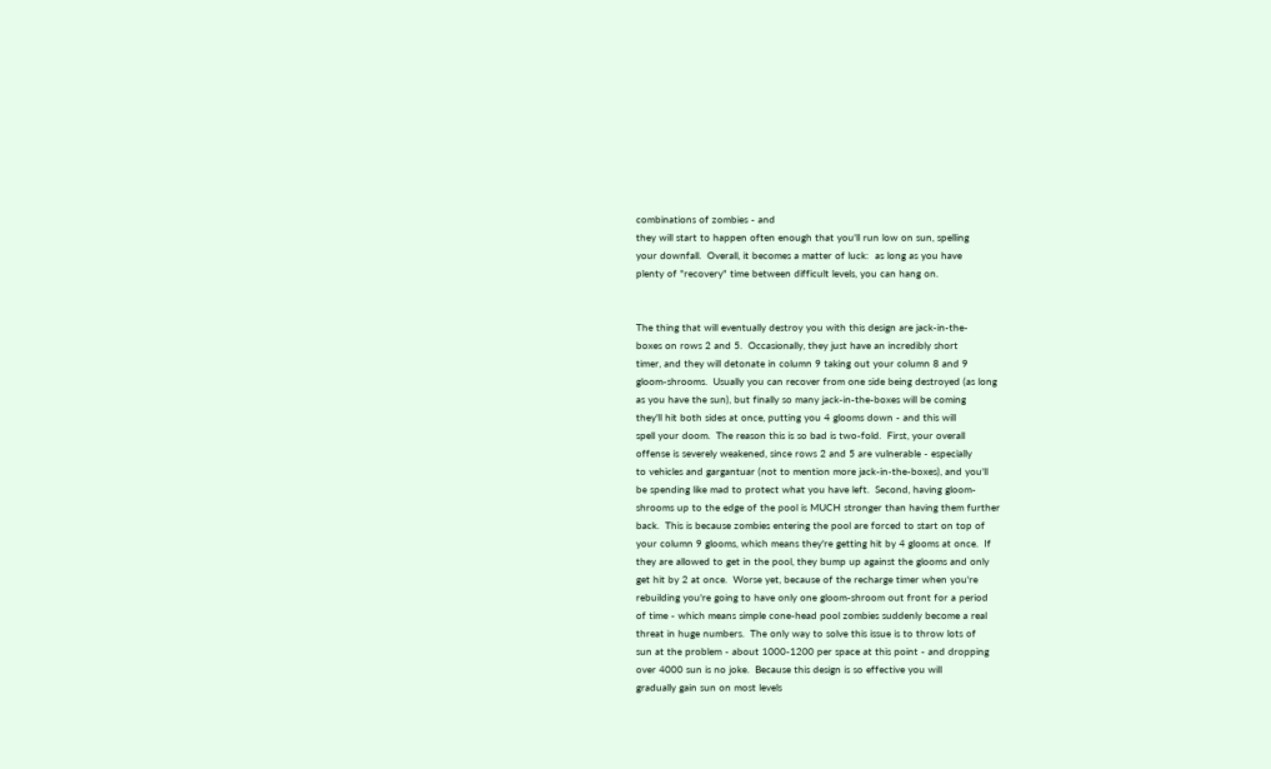combinations of zombies - and
they will start to happen often enough that you'll run low on sun, spelling
your downfall.  Overall, it becomes a matter of luck:  as long as you have
plenty of "recovery" time between difficult levels, you can hang on.


The thing that will eventually destroy you with this design are jack-in-the-
boxes on rows 2 and 5.  Occasionally, they just have an incredibly short
timer, and they will detonate in column 9 taking out your column 8 and 9
gloom-shrooms.  Usually you can recover from one side being destroyed (as long
as you have the sun), but finally so many jack-in-the-boxes will be coming
they'll hit both sides at once, putting you 4 glooms down - and this will
spell your doom.  The reason this is so bad is two-fold.  First, your overall
offense is severely weakened, since rows 2 and 5 are vulnerable - especially
to vehicles and gargantuar (not to mention more jack-in-the-boxes), and you'll
be spending like mad to protect what you have left.  Second, having gloom-
shrooms up to the edge of the pool is MUCH stronger than having them further
back.  This is because zombies entering the pool are forced to start on top of
your column 9 glooms, which means they're getting hit by 4 glooms at once.  If
they are allowed to get in the pool, they bump up against the glooms and only
get hit by 2 at once.  Worse yet, because of the recharge timer when you're
rebuilding you're going to have only one gloom-shroom out front for a period
of time - which means simple cone-head pool zombies suddenly become a real
threat in huge numbers.  The only way to solve this issue is to throw lots of
sun at the problem - about 1000-1200 per space at this point - and dropping
over 4000 sun is no joke.  Because this design is so effective you will
gradually gain sun on most levels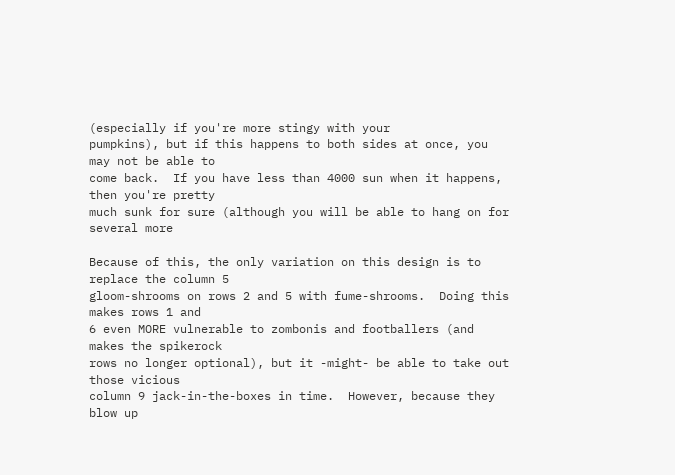(especially if you're more stingy with your
pumpkins), but if this happens to both sides at once, you may not be able to
come back.  If you have less than 4000 sun when it happens, then you're pretty
much sunk for sure (although you will be able to hang on for several more

Because of this, the only variation on this design is to replace the column 5
gloom-shrooms on rows 2 and 5 with fume-shrooms.  Doing this makes rows 1 and
6 even MORE vulnerable to zombonis and footballers (and makes the spikerock
rows no longer optional), but it -might- be able to take out those vicious
column 9 jack-in-the-boxes in time.  However, because they blow up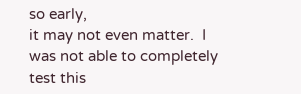so early,
it may not even matter.  I was not able to completely test this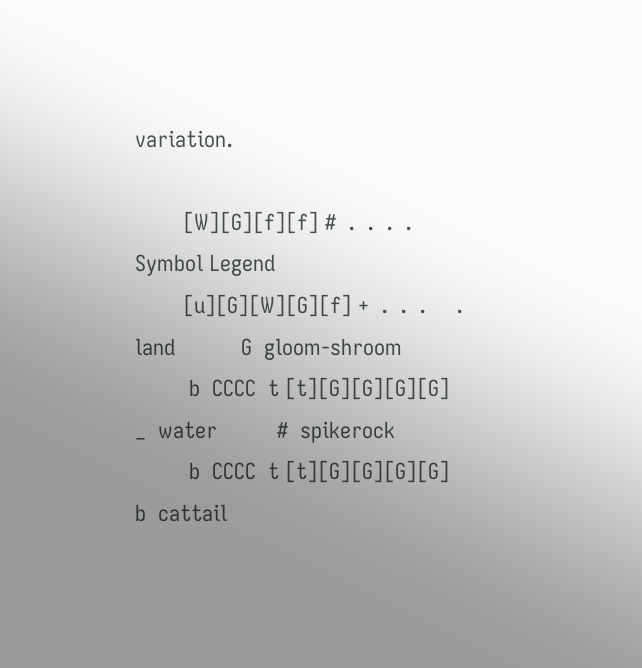variation.

        [W][G][f][f] #  .  .  .  .     Symbol Legend
        [u][G][W][G][f] +  .  .  .     .  land           G  gloom-shroom
         b  CCCC  t [t][G][G][G][G]    _  water          #  spikerock
         b  CCCC  t [t][G][G][G][G]    b  cattail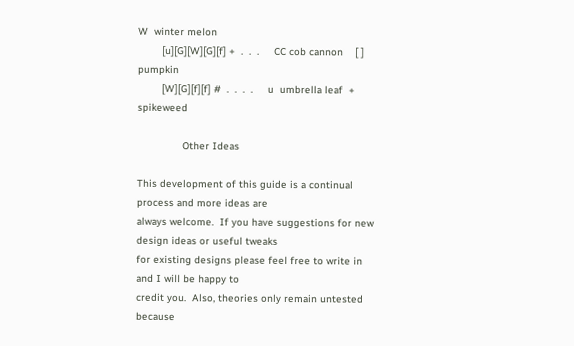W  winter melon
        [u][G][W][G][f] +  .  .  .     CC cob cannon    [ ] pumpkin
        [W][G][f][f] #  .  .  .  .     u  umbrella leaf  +  spikeweed

               Other Ideas

This development of this guide is a continual process and more ideas are
always welcome.  If you have suggestions for new design ideas or useful tweaks
for existing designs please feel free to write in and I will be happy to
credit you.  Also, theories only remain untested because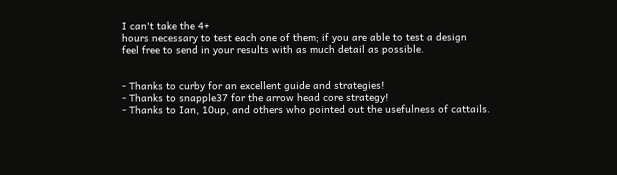I can't take the 4+
hours necessary to test each one of them; if you are able to test a design
feel free to send in your results with as much detail as possible.


- Thanks to curby for an excellent guide and strategies!
- Thanks to snapple37 for the arrow head core strategy!
- Thanks to Ian, 10up, and others who pointed out the usefulness of cattails.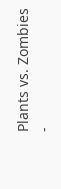Plants vs. Zombies -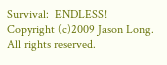Survival:  ENDLESS!
Copyright (c)2009 Jason Long.  All rights reserved.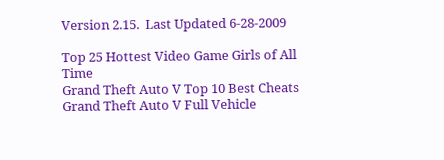Version 2.15.  Last Updated 6-28-2009

Top 25 Hottest Video Game Girls of All Time
Grand Theft Auto V Top 10 Best Cheats
Grand Theft Auto V Full Vehicle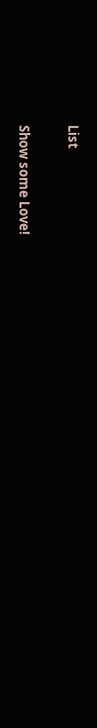List

Show some Love!